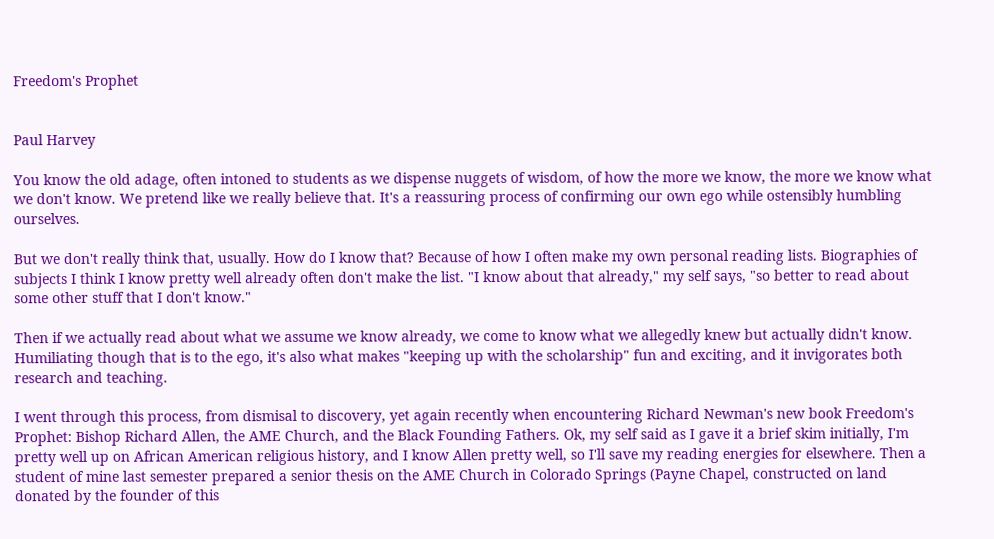Freedom's Prophet


Paul Harvey

You know the old adage, often intoned to students as we dispense nuggets of wisdom, of how the more we know, the more we know what we don't know. We pretend like we really believe that. It's a reassuring process of confirming our own ego while ostensibly humbling ourselves.

But we don't really think that, usually. How do I know that? Because of how I often make my own personal reading lists. Biographies of subjects I think I know pretty well already often don't make the list. "I know about that already," my self says, "so better to read about some other stuff that I don't know."

Then if we actually read about what we assume we know already, we come to know what we allegedly knew but actually didn't know. Humiliating though that is to the ego, it's also what makes "keeping up with the scholarship" fun and exciting, and it invigorates both research and teaching.

I went through this process, from dismisal to discovery, yet again recently when encountering Richard Newman's new book Freedom's Prophet: Bishop Richard Allen, the AME Church, and the Black Founding Fathers. Ok, my self said as I gave it a brief skim initially, I'm pretty well up on African American religious history, and I know Allen pretty well, so I'll save my reading energies for elsewhere. Then a student of mine last semester prepared a senior thesis on the AME Church in Colorado Springs (Payne Chapel, constructed on land donated by the founder of this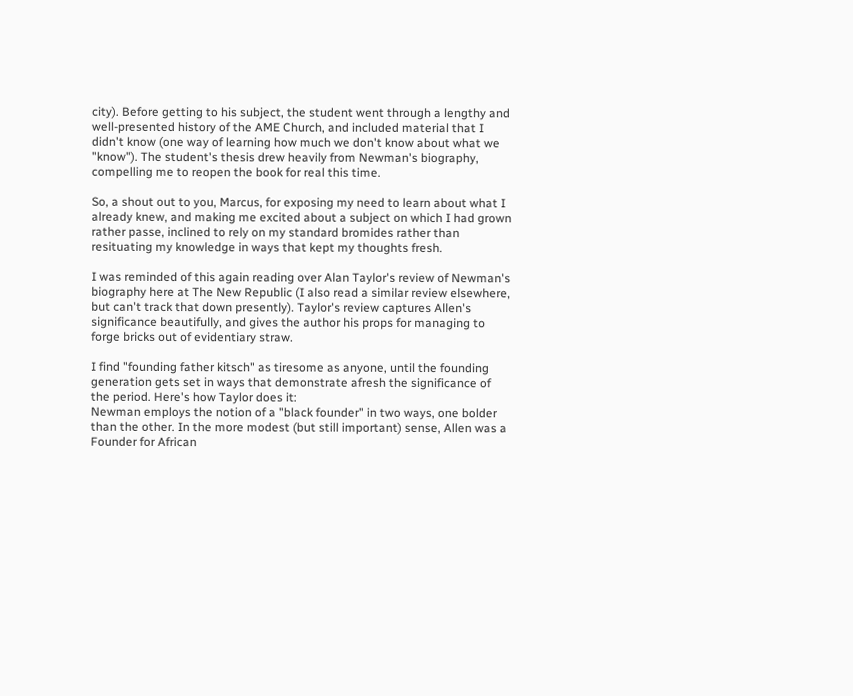city). Before getting to his subject, the student went through a lengthy and well-presented history of the AME Church, and included material that I didn't know (one way of learning how much we don't know about what we "know"). The student's thesis drew heavily from Newman's biography, compelling me to reopen the book for real this time.

So, a shout out to you, Marcus, for exposing my need to learn about what I already knew, and making me excited about a subject on which I had grown rather passe, inclined to rely on my standard bromides rather than resituating my knowledge in ways that kept my thoughts fresh.

I was reminded of this again reading over Alan Taylor's review of Newman's biography here at The New Republic (I also read a similar review elsewhere, but can't track that down presently). Taylor's review captures Allen's significance beautifully, and gives the author his props for managing to forge bricks out of evidentiary straw.

I find "founding father kitsch" as tiresome as anyone, until the founding generation gets set in ways that demonstrate afresh the significance of the period. Here's how Taylor does it:
Newman employs the notion of a "black founder" in two ways, one bolder than the other. In the more modest (but still important) sense, Allen was a Founder for African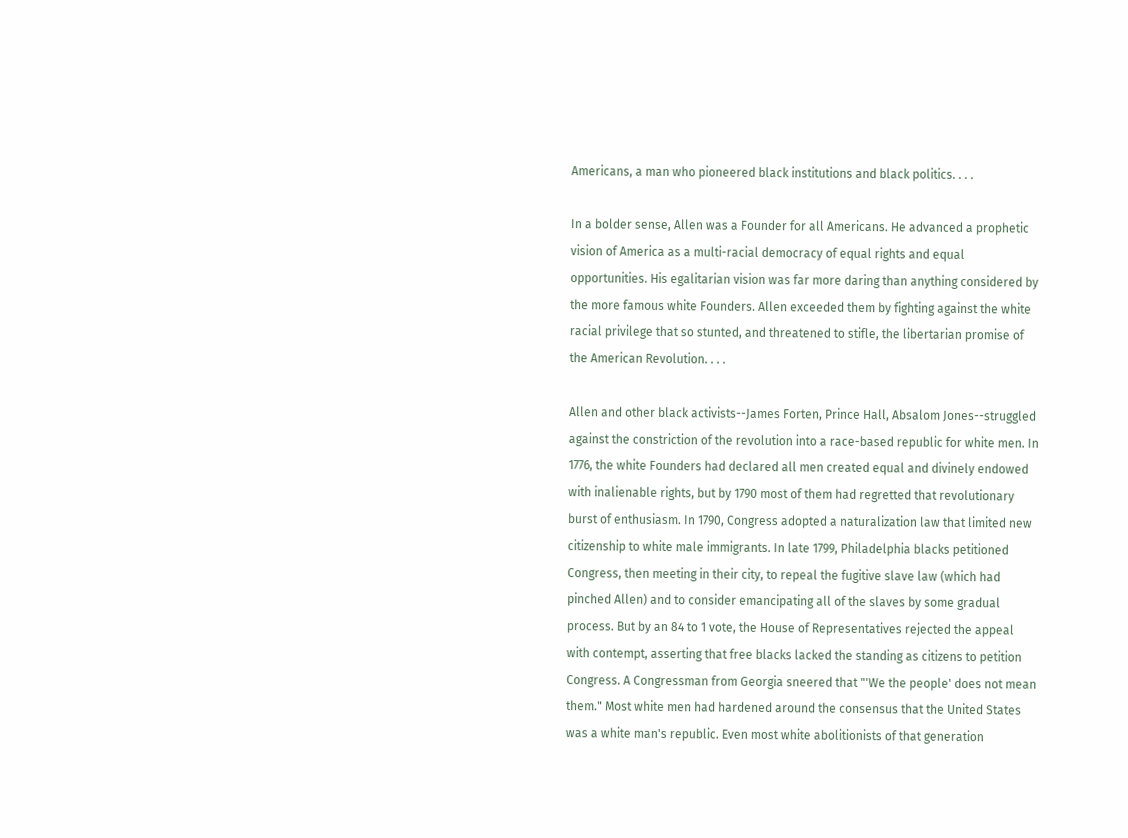Americans, a man who pioneered black institutions and black politics. . . .

In a bolder sense, Allen was a Founder for all Americans. He advanced a prophetic vision of America as a multi-racial democracy of equal rights and equal opportunities. His egalitarian vision was far more daring than anything considered by the more famous white Founders. Allen exceeded them by fighting against the white racial privilege that so stunted, and threatened to stifle, the libertarian promise of the American Revolution. . . .

Allen and other black activists--James Forten, Prince Hall, Absalom Jones--struggled against the constriction of the revolution into a race-based republic for white men. In 1776, the white Founders had declared all men created equal and divinely endowed with inalienable rights, but by 1790 most of them had regretted that revolutionary burst of enthusiasm. In 1790, Congress adopted a naturalization law that limited new citizenship to white male immigrants. In late 1799, Philadelphia blacks petitioned Congress, then meeting in their city, to repeal the fugitive slave law (which had pinched Allen) and to consider emancipating all of the slaves by some gradual process. But by an 84 to 1 vote, the House of Representatives rejected the appeal with contempt, asserting that free blacks lacked the standing as citizens to petition Congress. A Congressman from Georgia sneered that "'We the people' does not mean them." Most white men had hardened around the consensus that the United States was a white man's republic. Even most white abolitionists of that generation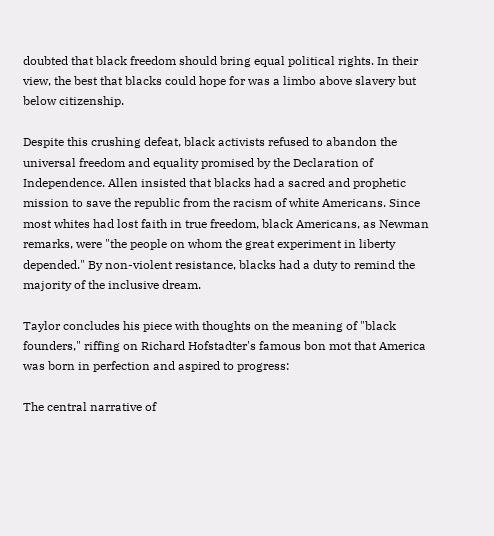doubted that black freedom should bring equal political rights. In their view, the best that blacks could hope for was a limbo above slavery but below citizenship.

Despite this crushing defeat, black activists refused to abandon the universal freedom and equality promised by the Declaration of Independence. Allen insisted that blacks had a sacred and prophetic mission to save the republic from the racism of white Americans. Since most whites had lost faith in true freedom, black Americans, as Newman remarks, were "the people on whom the great experiment in liberty depended." By non-violent resistance, blacks had a duty to remind the majority of the inclusive dream.

Taylor concludes his piece with thoughts on the meaning of "black founders," riffing on Richard Hofstadter's famous bon mot that America was born in perfection and aspired to progress:

The central narrative of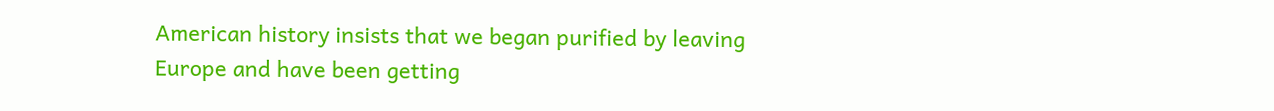American history insists that we began purified by leaving Europe and have been getting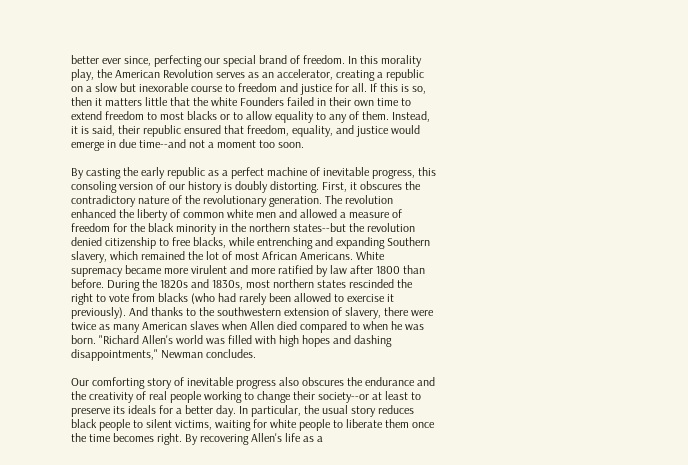better ever since, perfecting our special brand of freedom. In this morality play, the American Revolution serves as an accelerator, creating a republic on a slow but inexorable course to freedom and justice for all. If this is so, then it matters little that the white Founders failed in their own time to extend freedom to most blacks or to allow equality to any of them. Instead, it is said, their republic ensured that freedom, equality, and justice would emerge in due time--and not a moment too soon.

By casting the early republic as a perfect machine of inevitable progress, this consoling version of our history is doubly distorting. First, it obscures the contradictory nature of the revolutionary generation. The revolution enhanced the liberty of common white men and allowed a measure of freedom for the black minority in the northern states--but the revolution denied citizenship to free blacks, while entrenching and expanding Southern slavery, which remained the lot of most African Americans. White supremacy became more virulent and more ratified by law after 1800 than before. During the 1820s and 1830s, most northern states rescinded the right to vote from blacks (who had rarely been allowed to exercise it previously). And thanks to the southwestern extension of slavery, there were twice as many American slaves when Allen died compared to when he was born. "Richard Allen's world was filled with high hopes and dashing disappointments," Newman concludes.

Our comforting story of inevitable progress also obscures the endurance and the creativity of real people working to change their society--or at least to preserve its ideals for a better day. In particular, the usual story reduces black people to silent victims, waiting for white people to liberate them once the time becomes right. By recovering Allen's life as a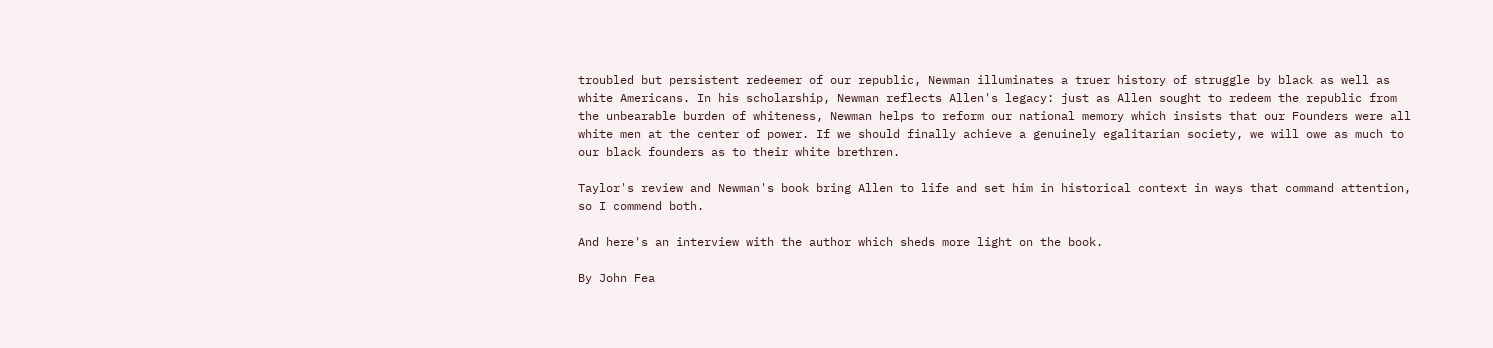troubled but persistent redeemer of our republic, Newman illuminates a truer history of struggle by black as well as white Americans. In his scholarship, Newman reflects Allen's legacy: just as Allen sought to redeem the republic from the unbearable burden of whiteness, Newman helps to reform our national memory which insists that our Founders were all white men at the center of power. If we should finally achieve a genuinely egalitarian society, we will owe as much to our black founders as to their white brethren.

Taylor's review and Newman's book bring Allen to life and set him in historical context in ways that command attention, so I commend both.

And here's an interview with the author which sheds more light on the book.

By John Fea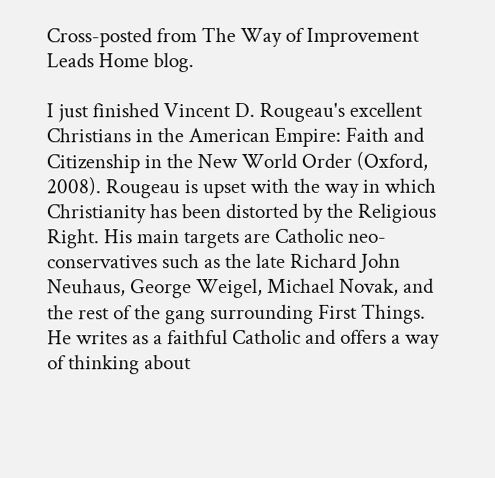Cross-posted from The Way of Improvement Leads Home blog.

I just finished Vincent D. Rougeau's excellent Christians in the American Empire: Faith and Citizenship in the New World Order (Oxford, 2008). Rougeau is upset with the way in which Christianity has been distorted by the Religious Right. His main targets are Catholic neo-conservatives such as the late Richard John Neuhaus, George Weigel, Michael Novak, and the rest of the gang surrounding First Things. He writes as a faithful Catholic and offers a way of thinking about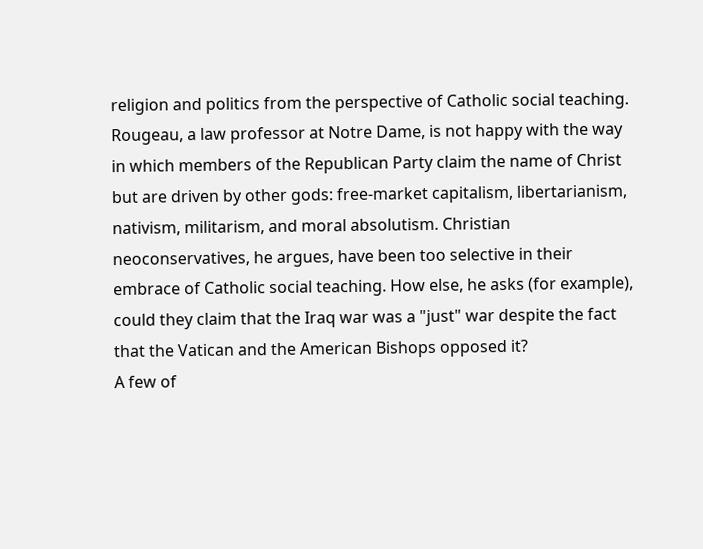religion and politics from the perspective of Catholic social teaching. Rougeau, a law professor at Notre Dame, is not happy with the way in which members of the Republican Party claim the name of Christ but are driven by other gods: free-market capitalism, libertarianism, nativism, militarism, and moral absolutism. Christian neoconservatives, he argues, have been too selective in their embrace of Catholic social teaching. How else, he asks (for example), could they claim that the Iraq war was a "just" war despite the fact that the Vatican and the American Bishops opposed it?
A few of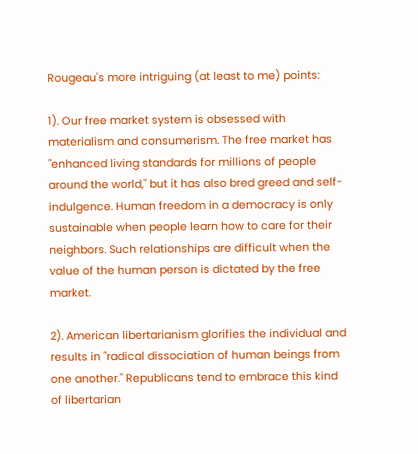Rougeau's more intriguing (at least to me) points:

1). Our free market system is obsessed with materialism and consumerism. The free market has "enhanced living standards for millions of people around the world," but it has also bred greed and self-indulgence. Human freedom in a democracy is only sustainable when people learn how to care for their neighbors. Such relationships are difficult when the value of the human person is dictated by the free market.

2). American libertarianism glorifies the individual and results in "radical dissociation of human beings from one another." Republicans tend to embrace this kind of libertarian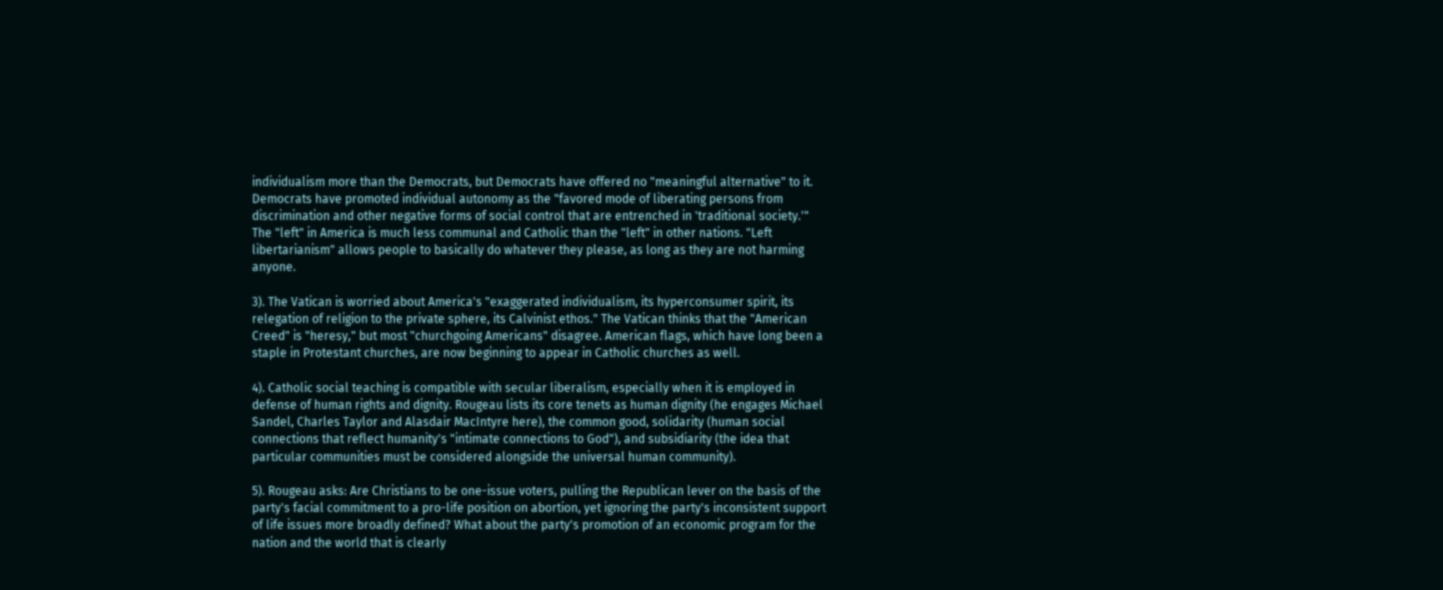individualism more than the Democrats, but Democrats have offered no "meaningful alternative" to it. Democrats have promoted individual autonomy as the "favored mode of liberating persons from discrimination and other negative forms of social control that are entrenched in 'traditional society.'" The "left" in America is much less communal and Catholic than the "left" in other nations. "Left libertarianism" allows people to basically do whatever they please, as long as they are not harming anyone.

3). The Vatican is worried about America's "exaggerated individualism, its hyperconsumer spirit, its relegation of religion to the private sphere, its Calvinist ethos." The Vatican thinks that the "American Creed" is "heresy," but most "churchgoing Americans" disagree. American flags, which have long been a staple in Protestant churches, are now beginning to appear in Catholic churches as well.

4). Catholic social teaching is compatible with secular liberalism, especially when it is employed in defense of human rights and dignity. Rougeau lists its core tenets as human dignity (he engages Michael Sandel, Charles Taylor and Alasdair MacIntyre here), the common good, solidarity (human social connections that reflect humanity's "intimate connections to God"), and subsidiarity (the idea that particular communities must be considered alongside the universal human community).

5). Rougeau asks: Are Christians to be one-issue voters, pulling the Republican lever on the basis of the party's facial commitment to a pro-life position on abortion, yet ignoring the party's inconsistent support of life issues more broadly defined? What about the party's promotion of an economic program for the nation and the world that is clearly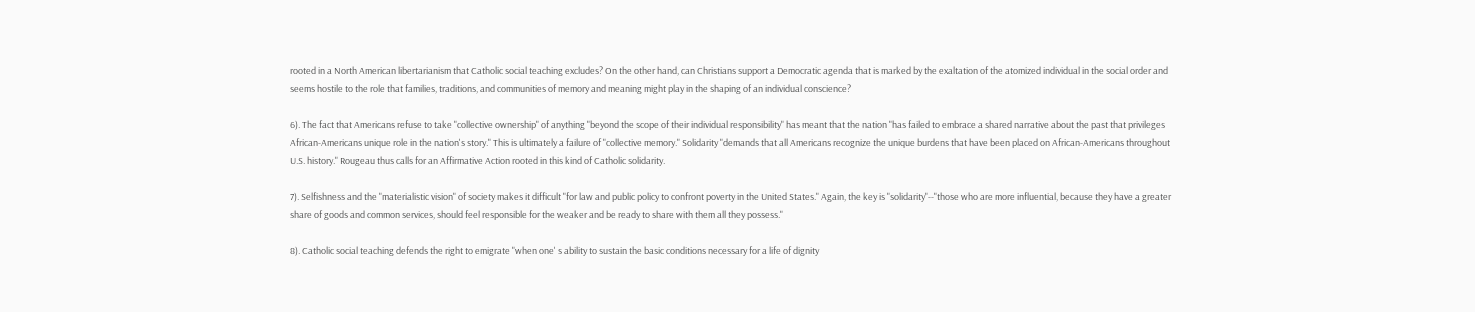rooted in a North American libertarianism that Catholic social teaching excludes? On the other hand, can Christians support a Democratic agenda that is marked by the exaltation of the atomized individual in the social order and seems hostile to the role that families, traditions, and communities of memory and meaning might play in the shaping of an individual conscience?

6). The fact that Americans refuse to take "collective ownership" of anything "beyond the scope of their individual responsibility" has meant that the nation "has failed to embrace a shared narrative about the past that privileges African-Americans unique role in the nation's story." This is ultimately a failure of "collective memory." Solidarity "demands that all Americans recognize the unique burdens that have been placed on African-Americans throughout U.S. history." Rougeau thus calls for an Affirmative Action rooted in this kind of Catholic solidarity.

7). Selfishness and the "materialistic vision" of society makes it difficult "for law and public policy to confront poverty in the United States." Again, the key is "solidarity"--"those who are more influential, because they have a greater share of goods and common services, should feel responsible for the weaker and be ready to share with them all they possess."

8). Catholic social teaching defends the right to emigrate "when one' s ability to sustain the basic conditions necessary for a life of dignity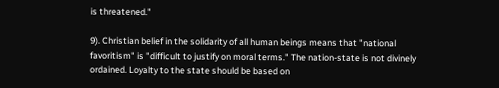is threatened."

9). Christian belief in the solidarity of all human beings means that "national favoritism" is "difficult to justify on moral terms." The nation-state is not divinely ordained. Loyalty to the state should be based on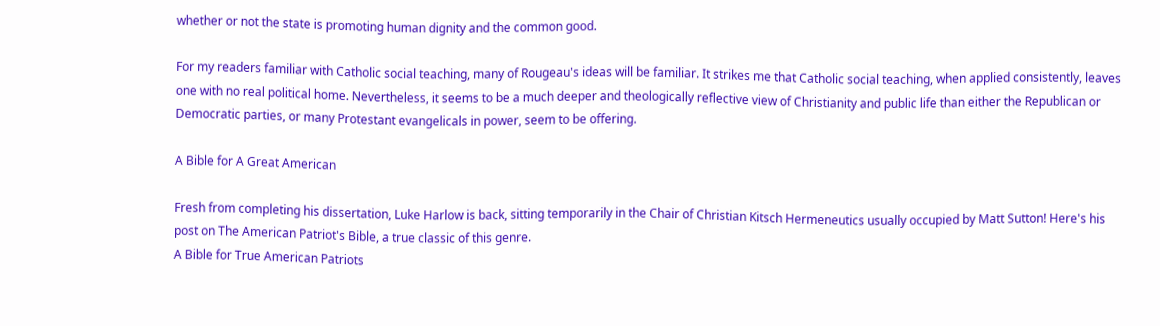whether or not the state is promoting human dignity and the common good.

For my readers familiar with Catholic social teaching, many of Rougeau's ideas will be familiar. It strikes me that Catholic social teaching, when applied consistently, leaves one with no real political home. Nevertheless, it seems to be a much deeper and theologically reflective view of Christianity and public life than either the Republican or Democratic parties, or many Protestant evangelicals in power, seem to be offering.

A Bible for A Great American

Fresh from completing his dissertation, Luke Harlow is back, sitting temporarily in the Chair of Christian Kitsch Hermeneutics usually occupied by Matt Sutton! Here's his post on The American Patriot's Bible, a true classic of this genre.
A Bible for True American Patriots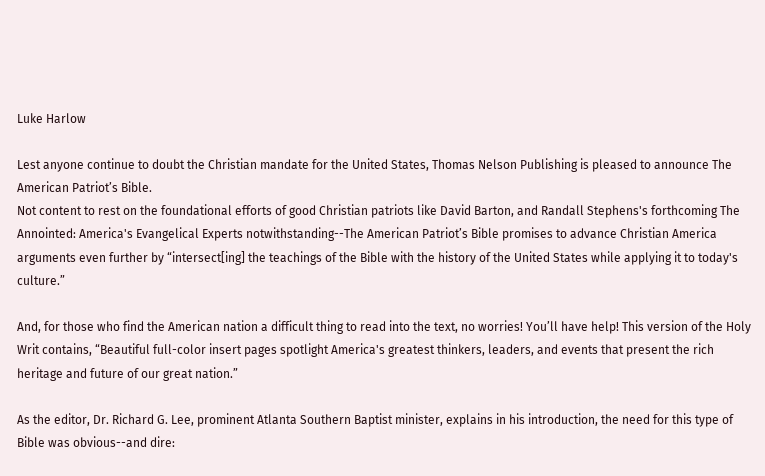Luke Harlow

Lest anyone continue to doubt the Christian mandate for the United States, Thomas Nelson Publishing is pleased to announce The American Patriot’s Bible.
Not content to rest on the foundational efforts of good Christian patriots like David Barton, and Randall Stephens's forthcoming The Annointed: America's Evangelical Experts notwithstanding--The American Patriot’s Bible promises to advance Christian America arguments even further by “intersect[ing] the teachings of the Bible with the history of the United States while applying it to today's culture.”

And, for those who find the American nation a difficult thing to read into the text, no worries! You’ll have help! This version of the Holy Writ contains, “Beautiful full-color insert pages spotlight America's greatest thinkers, leaders, and events that present the rich heritage and future of our great nation.”

As the editor, Dr. Richard G. Lee, prominent Atlanta Southern Baptist minister, explains in his introduction, the need for this type of Bible was obvious--and dire: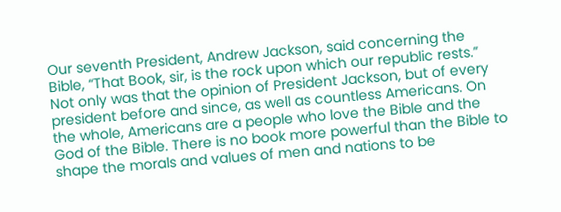Our seventh President, Andrew Jackson, said concerning the Bible, “That Book, sir, is the rock upon which our republic rests.” Not only was that the opinion of President Jackson, but of every president before and since, as well as countless Americans. On the whole, Americans are a people who love the Bible and the God of the Bible. There is no book more powerful than the Bible to shape the morals and values of men and nations to be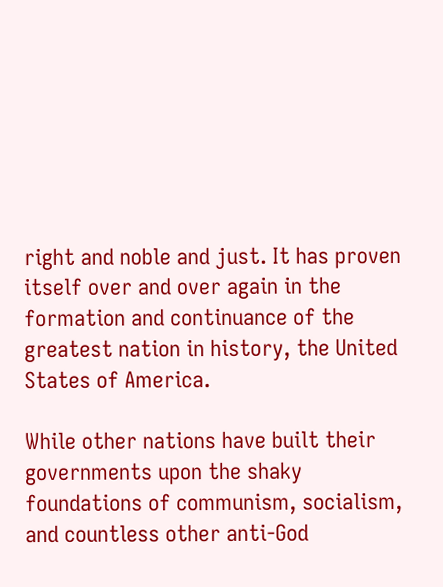right and noble and just. It has proven itself over and over again in the formation and continuance of the greatest nation in history, the United States of America.

While other nations have built their governments upon the shaky foundations of communism, socialism, and countless other anti-God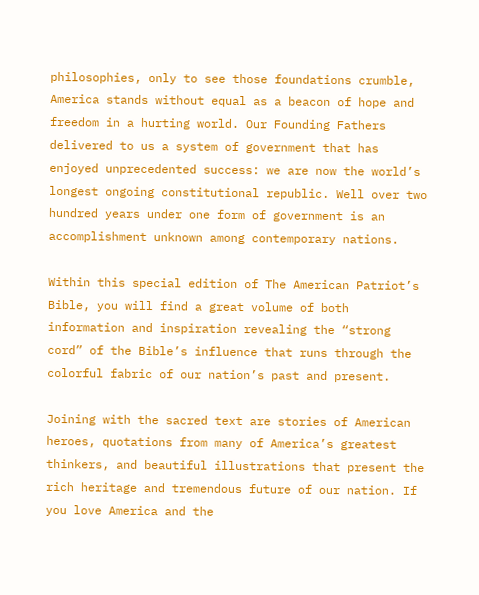philosophies, only to see those foundations crumble, America stands without equal as a beacon of hope and freedom in a hurting world. Our Founding Fathers delivered to us a system of government that has enjoyed unprecedented success: we are now the world’s longest ongoing constitutional republic. Well over two hundred years under one form of government is an accomplishment unknown among contemporary nations.

Within this special edition of The American Patriot’s Bible, you will find a great volume of both information and inspiration revealing the “strong cord” of the Bible’s influence that runs through the colorful fabric of our nation’s past and present.

Joining with the sacred text are stories of American heroes, quotations from many of America’s greatest thinkers, and beautiful illustrations that present the rich heritage and tremendous future of our nation. If you love America and the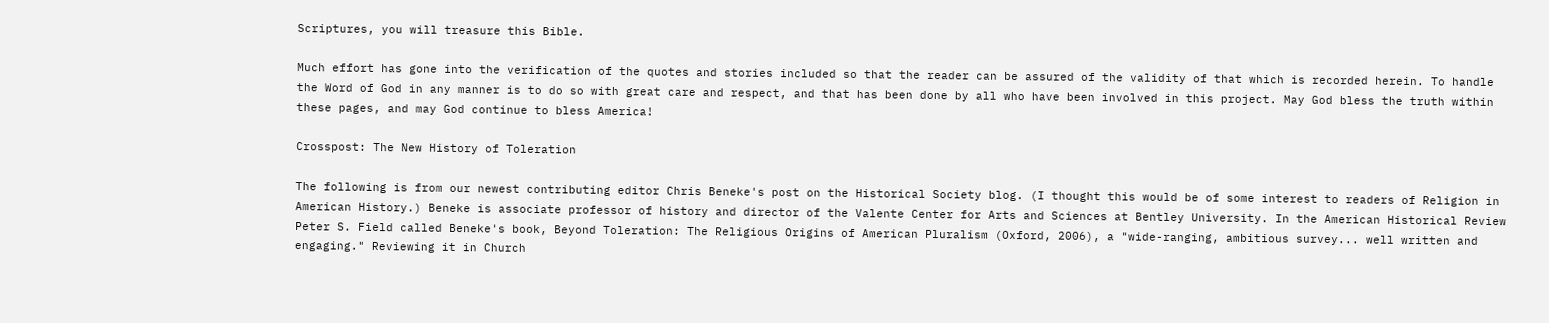Scriptures, you will treasure this Bible.

Much effort has gone into the verification of the quotes and stories included so that the reader can be assured of the validity of that which is recorded herein. To handle the Word of God in any manner is to do so with great care and respect, and that has been done by all who have been involved in this project. May God bless the truth within these pages, and may God continue to bless America!

Crosspost: The New History of Toleration

The following is from our newest contributing editor Chris Beneke's post on the Historical Society blog. (I thought this would be of some interest to readers of Religion in American History.) Beneke is associate professor of history and director of the Valente Center for Arts and Sciences at Bentley University. In the American Historical Review Peter S. Field called Beneke's book, Beyond Toleration: The Religious Origins of American Pluralism (Oxford, 2006), a "wide-ranging, ambitious survey... well written and engaging." Reviewing it in Church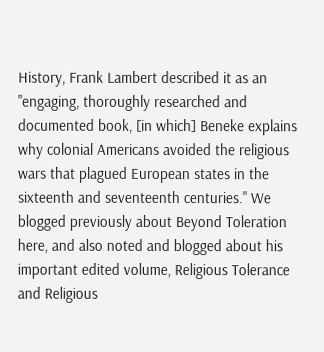History, Frank Lambert described it as an "engaging, thoroughly researched and documented book, [in which] Beneke explains why colonial Americans avoided the religious wars that plagued European states in the sixteenth and seventeenth centuries." We blogged previously about Beyond Toleration here, and also noted and blogged about his important edited volume, Religious Tolerance and Religious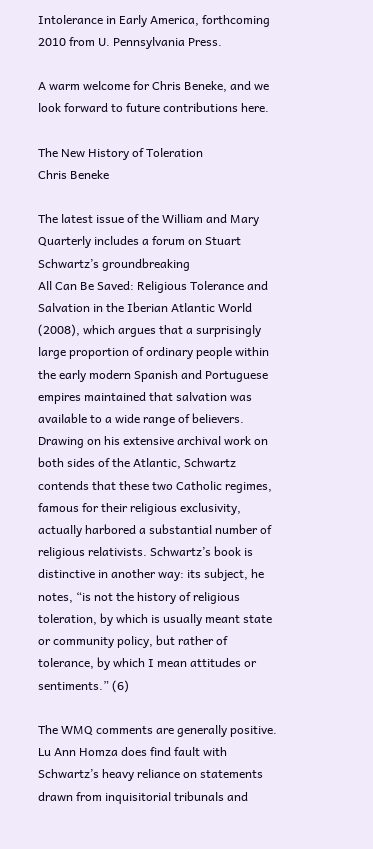Intolerance in Early America, forthcoming 2010 from U. Pennsylvania Press.

A warm welcome for Chris Beneke, and we look forward to future contributions here.

The New History of Toleration
Chris Beneke

The latest issue of the William and Mary Quarterly includes a forum on Stuart Schwartz’s groundbreaking
All Can Be Saved: Religious Tolerance and Salvation in the Iberian Atlantic World (2008), which argues that a surprisingly large proportion of ordinary people within the early modern Spanish and Portuguese empires maintained that salvation was available to a wide range of believers. Drawing on his extensive archival work on both sides of the Atlantic, Schwartz contends that these two Catholic regimes, famous for their religious exclusivity, actually harbored a substantial number of religious relativists. Schwartz’s book is distinctive in another way: its subject, he notes, “is not the history of religious toleration, by which is usually meant state or community policy, but rather of tolerance, by which I mean attitudes or sentiments.” (6)

The WMQ comments are generally positive. Lu Ann Homza does find fault with Schwartz’s heavy reliance on statements drawn from inquisitorial tribunals and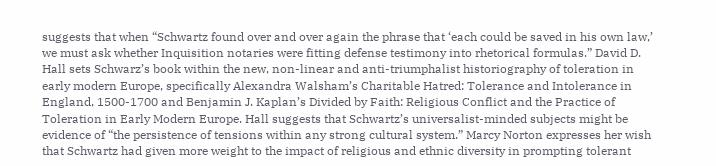suggests that when “Schwartz found over and over again the phrase that ‘each could be saved in his own law,’ we must ask whether Inquisition notaries were fitting defense testimony into rhetorical formulas.” David D. Hall sets Schwarz’s book within the new, non-linear and anti-triumphalist historiography of toleration in early modern Europe, specifically Alexandra Walsham’s Charitable Hatred: Tolerance and Intolerance in England, 1500-1700 and Benjamin J. Kaplan’s Divided by Faith: Religious Conflict and the Practice of Toleration in Early Modern Europe. Hall suggests that Schwartz’s universalist-minded subjects might be evidence of “the persistence of tensions within any strong cultural system.” Marcy Norton expresses her wish that Schwartz had given more weight to the impact of religious and ethnic diversity in prompting tolerant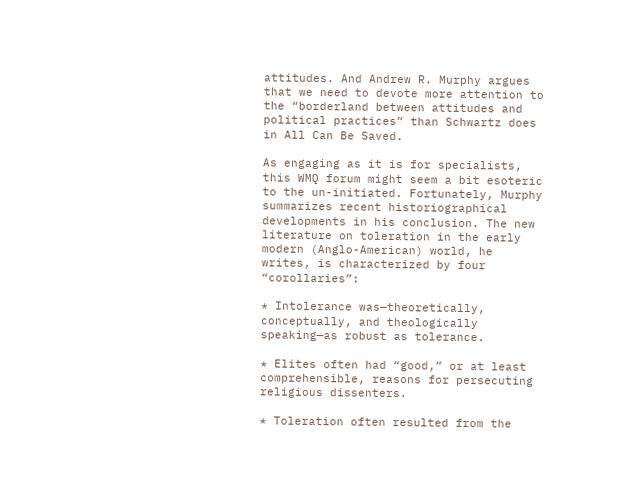attitudes. And Andrew R. Murphy argues that we need to devote more attention to the “borderland between attitudes and political practices” than Schwartz does in All Can Be Saved.

As engaging as it is for specialists, this WMQ forum might seem a bit esoteric to the un-initiated. Fortunately, Murphy summarizes recent historiographical developments in his conclusion. The new literature on toleration in the early modern (Anglo-American) world, he writes, is characterized by four “corollaries”:

* Intolerance was—theoretically, conceptually, and theologically speaking—as robust as tolerance.

* Elites often had “good,” or at least comprehensible, reasons for persecuting religious dissenters.

* Toleration often resulted from the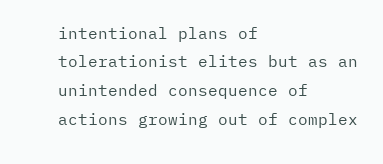intentional plans of tolerationist elites but as an unintended consequence of actions growing out of complex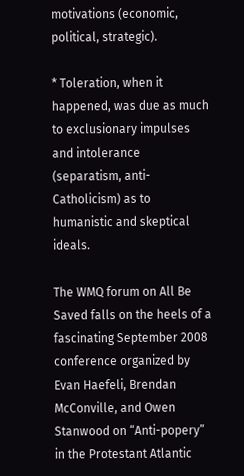motivations (economic, political, strategic).

* Toleration, when it happened, was due as much to exclusionary impulses and intolerance (separatism, anti-Catholicism) as to humanistic and skeptical ideals.

The WMQ forum on All Be Saved falls on the heels of a fascinating September 2008 conference organized by Evan Haefeli, Brendan McConville, and Owen Stanwood on “Anti-popery” in the Protestant Atlantic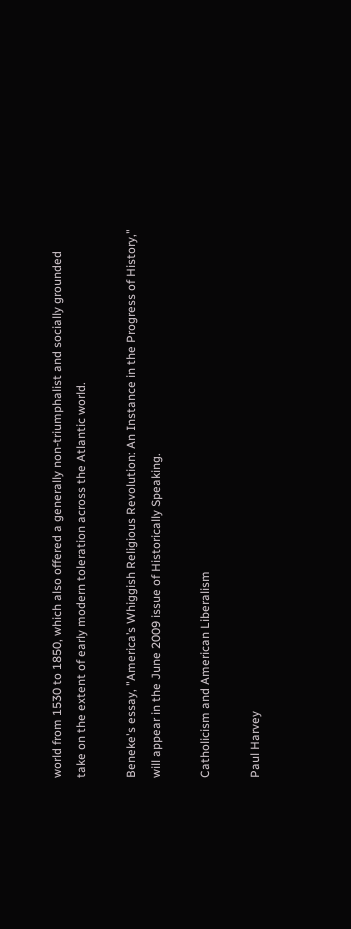world from 1530 to 1850, which also offered a generally non-triumphalist and socially grounded take on the extent of early modern toleration across the Atlantic world.

Beneke's essay, "America’s Whiggish Religious Revolution: An Instance in the Progress of History," will appear in the June 2009 issue of Historically Speaking.

Catholicism and American Liberalism

Paul Harvey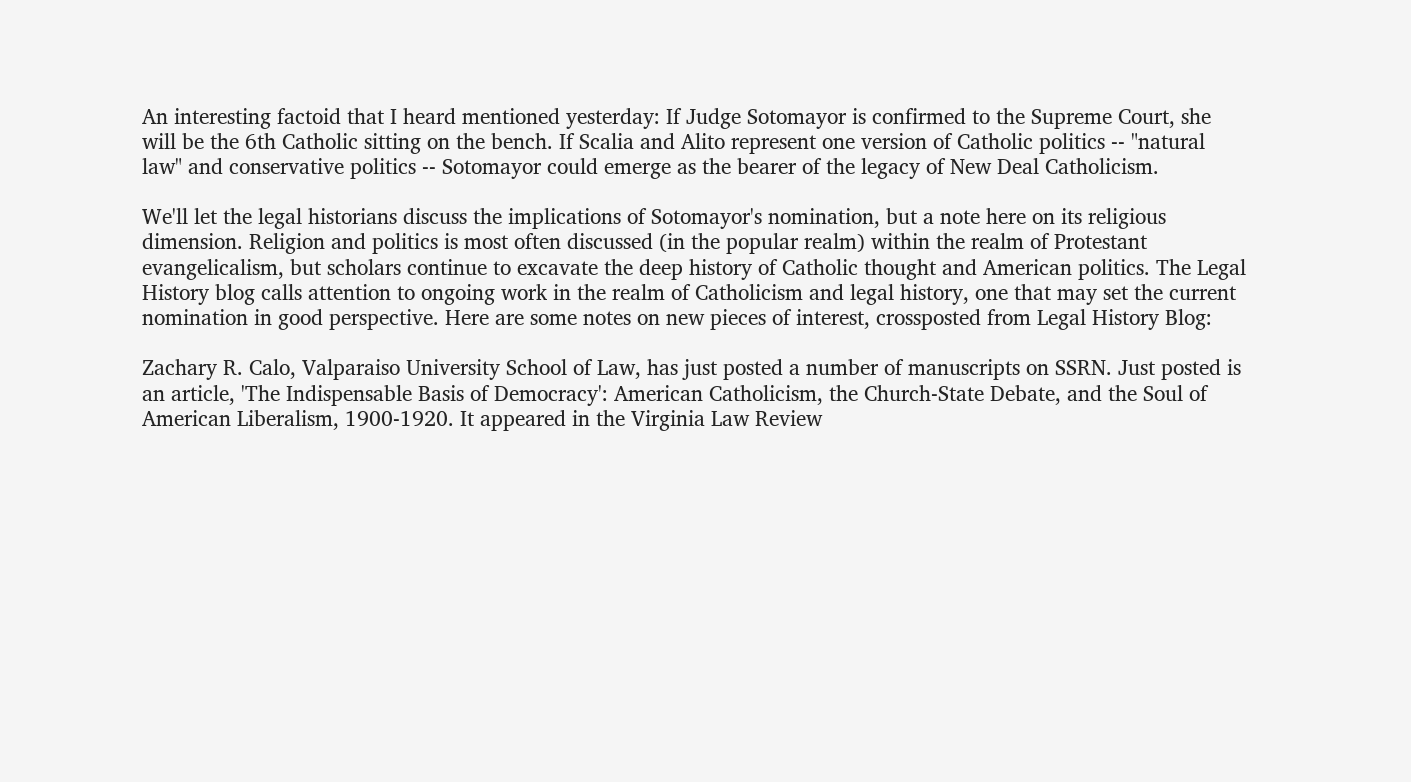An interesting factoid that I heard mentioned yesterday: If Judge Sotomayor is confirmed to the Supreme Court, she will be the 6th Catholic sitting on the bench. If Scalia and Alito represent one version of Catholic politics -- "natural law" and conservative politics -- Sotomayor could emerge as the bearer of the legacy of New Deal Catholicism.

We'll let the legal historians discuss the implications of Sotomayor's nomination, but a note here on its religious dimension. Religion and politics is most often discussed (in the popular realm) within the realm of Protestant evangelicalism, but scholars continue to excavate the deep history of Catholic thought and American politics. The Legal History blog calls attention to ongoing work in the realm of Catholicism and legal history, one that may set the current nomination in good perspective. Here are some notes on new pieces of interest, crossposted from Legal History Blog:

Zachary R. Calo, Valparaiso University School of Law, has just posted a number of manuscripts on SSRN. Just posted is an article, 'The Indispensable Basis of Democracy': American Catholicism, the Church-State Debate, and the Soul of American Liberalism, 1900-1920. It appeared in the Virginia Law Review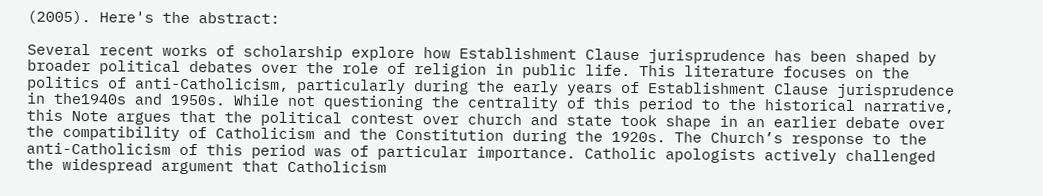(2005). Here's the abstract:

Several recent works of scholarship explore how Establishment Clause jurisprudence has been shaped by broader political debates over the role of religion in public life. This literature focuses on the politics of anti-Catholicism, particularly during the early years of Establishment Clause jurisprudence in the1940s and 1950s. While not questioning the centrality of this period to the historical narrative, this Note argues that the political contest over church and state took shape in an earlier debate over the compatibility of Catholicism and the Constitution during the 1920s. The Church’s response to the anti-Catholicism of this period was of particular importance. Catholic apologists actively challenged the widespread argument that Catholicism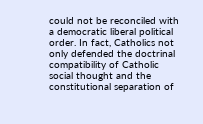could not be reconciled with a democratic liberal political order. In fact, Catholics not only defended the doctrinal compatibility of Catholic social thought and the constitutional separation of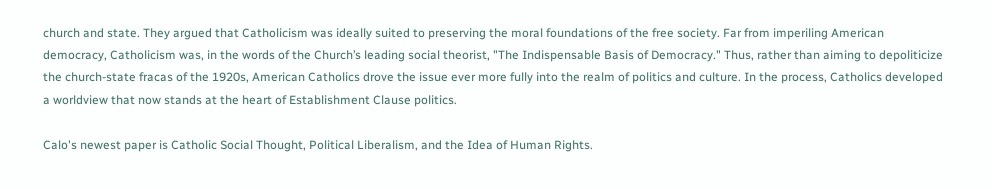church and state. They argued that Catholicism was ideally suited to preserving the moral foundations of the free society. Far from imperiling American democracy, Catholicism was, in the words of the Church’s leading social theorist, "The Indispensable Basis of Democracy." Thus, rather than aiming to depoliticize the church-state fracas of the 1920s, American Catholics drove the issue ever more fully into the realm of politics and culture. In the process, Catholics developed a worldview that now stands at the heart of Establishment Clause politics.

Calo's newest paper is Catholic Social Thought, Political Liberalism, and the Idea of Human Rights.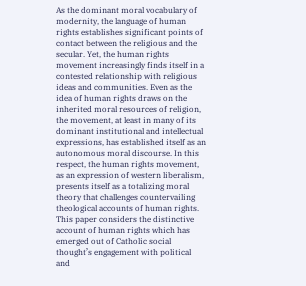As the dominant moral vocabulary of modernity, the language of human rights establishes significant points of contact between the religious and the secular. Yet, the human rights movement increasingly finds itself in a contested relationship with religious ideas and communities. Even as the idea of human rights draws on the inherited moral resources of religion, the movement, at least in many of its dominant institutional and intellectual expressions, has established itself as an autonomous moral discourse. In this respect, the human rights movement, as an expression of western liberalism, presents itself as a totalizing moral theory that challenges countervailing theological accounts of human rights. This paper considers the distinctive account of human rights which has emerged out of Catholic social thought’s engagement with political and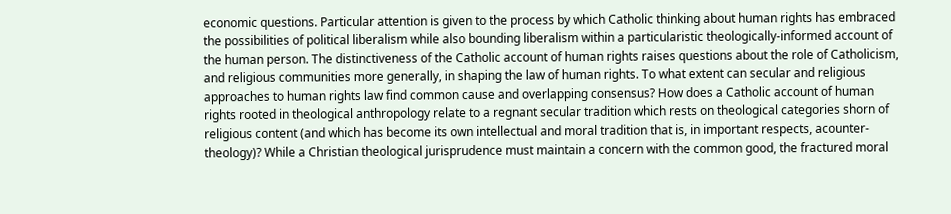economic questions. Particular attention is given to the process by which Catholic thinking about human rights has embraced the possibilities of political liberalism while also bounding liberalism within a particularistic theologically-informed account of the human person. The distinctiveness of the Catholic account of human rights raises questions about the role of Catholicism, and religious communities more generally, in shaping the law of human rights. To what extent can secular and religious approaches to human rights law find common cause and overlapping consensus? How does a Catholic account of human rights rooted in theological anthropology relate to a regnant secular tradition which rests on theological categories shorn of religious content (and which has become its own intellectual and moral tradition that is, in important respects, acounter-theology)? While a Christian theological jurisprudence must maintain a concern with the common good, the fractured moral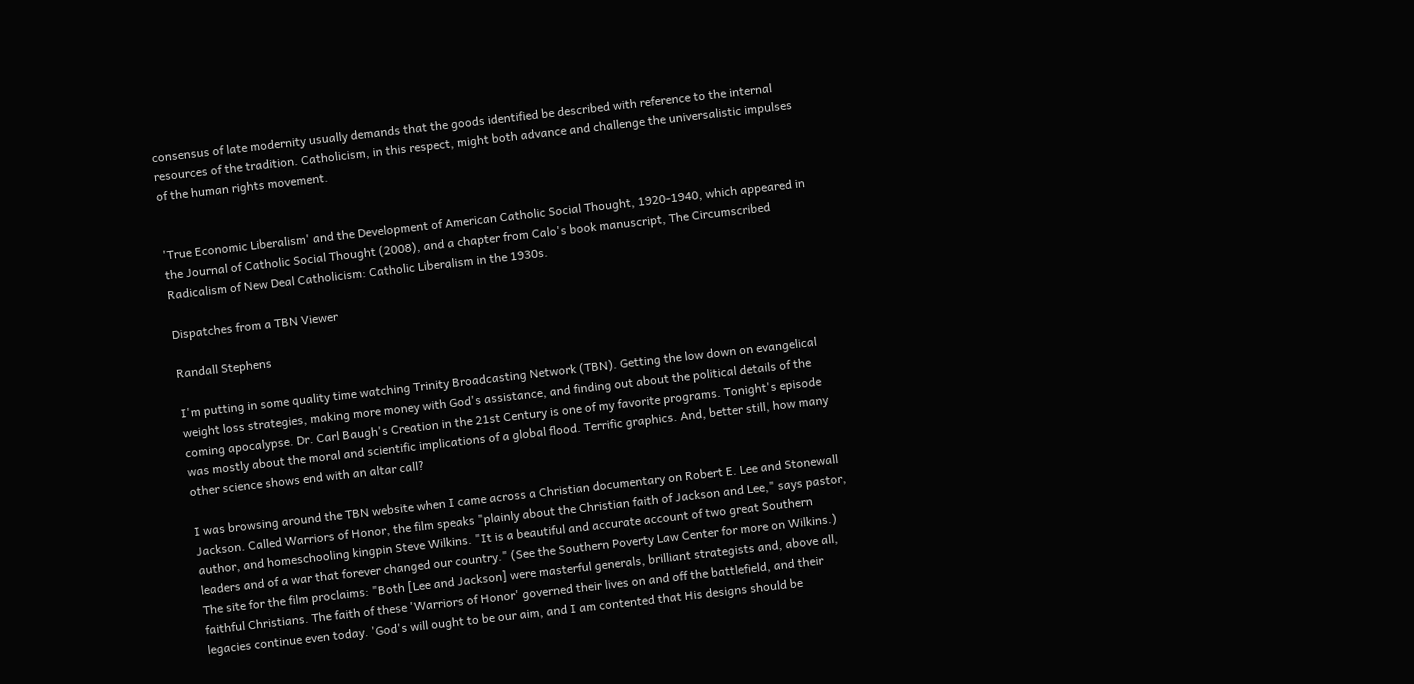consensus of late modernity usually demands that the goods identified be described with reference to the internal resources of the tradition. Catholicism, in this respect, might both advance and challenge the universalistic impulses of the human rights movement.


'True Economic Liberalism' and the Development of American Catholic Social Thought, 1920-1940, which appeared in the Journal of Catholic Social Thought (2008), and a chapter from Calo's book manuscript, The Circumscribed Radicalism of New Deal Catholicism: Catholic Liberalism in the 1930s.

Dispatches from a TBN Viewer

Randall Stephens

I'm putting in some quality time watching Trinity Broadcasting Network (TBN). Getting the low down on evangelical weight loss strategies, making more money with God's assistance, and finding out about the political details of the coming apocalypse. Dr. Carl Baugh's Creation in the 21st Century is one of my favorite programs. Tonight's episode was mostly about the moral and scientific implications of a global flood. Terrific graphics. And, better still, how many other science shows end with an altar call?

I was browsing around the TBN website when I came across a Christian documentary on Robert E. Lee and Stonewall Jackson. Called Warriors of Honor, the film speaks "plainly about the Christian faith of Jackson and Lee," says pastor, author, and homeschooling kingpin Steve Wilkins. "It is a beautiful and accurate account of two great Southern leaders and of a war that forever changed our country." (See the Southern Poverty Law Center for more on Wilkins.) The site for the film proclaims: "Both [Lee and Jackson] were masterful generals, brilliant strategists and, above all, faithful Christians. The faith of these 'Warriors of Honor' governed their lives on and off the battlefield, and their legacies continue even today. 'God's will ought to be our aim, and I am contented that His designs should be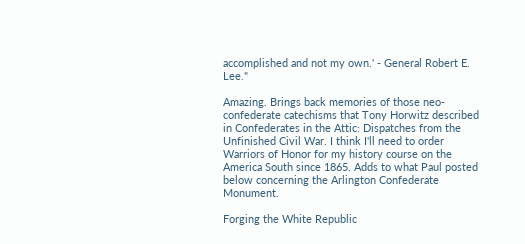accomplished and not my own.' - General Robert E. Lee."

Amazing. Brings back memories of those neo-confederate catechisms that Tony Horwitz described in Confederates in the Attic: Dispatches from the Unfinished Civil War. I think I'll need to order Warriors of Honor for my history course on the America South since 1865. Adds to what Paul posted below concerning the Arlington Confederate Monument.

Forging the White Republic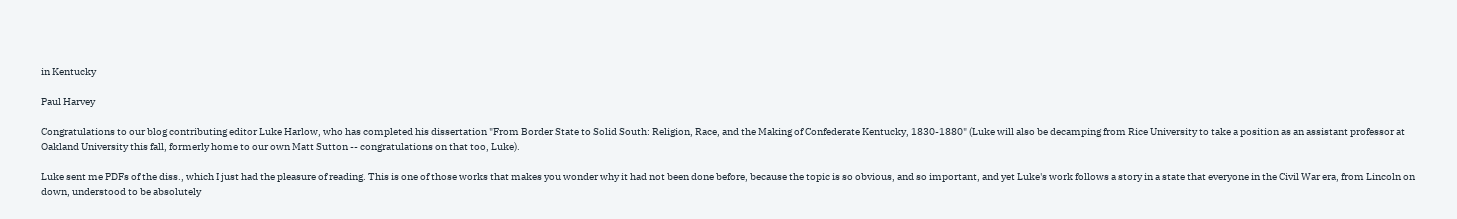in Kentucky

Paul Harvey

Congratulations to our blog contributing editor Luke Harlow, who has completed his dissertation "From Border State to Solid South: Religion, Race, and the Making of Confederate Kentucky, 1830-1880" (Luke will also be decamping from Rice University to take a position as an assistant professor at Oakland University this fall, formerly home to our own Matt Sutton -- congratulations on that too, Luke).

Luke sent me PDFs of the diss., which I just had the pleasure of reading. This is one of those works that makes you wonder why it had not been done before, because the topic is so obvious, and so important, and yet Luke's work follows a story in a state that everyone in the Civil War era, from Lincoln on down, understood to be absolutely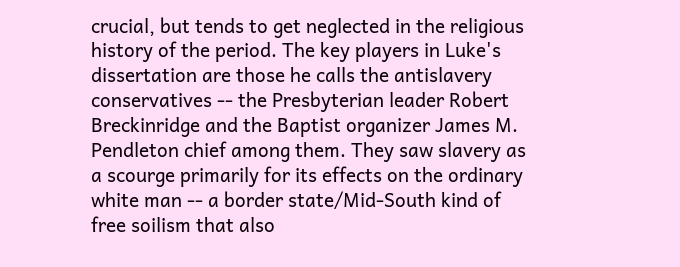crucial, but tends to get neglected in the religious history of the period. The key players in Luke's dissertation are those he calls the antislavery conservatives -- the Presbyterian leader Robert Breckinridge and the Baptist organizer James M. Pendleton chief among them. They saw slavery as a scourge primarily for its effects on the ordinary white man -- a border state/Mid-South kind of free soilism that also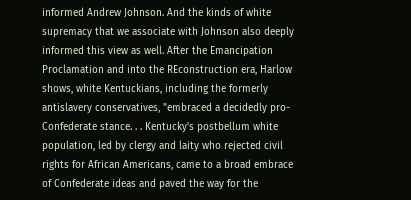informed Andrew Johnson. And the kinds of white supremacy that we associate with Johnson also deeply informed this view as well. After the Emancipation Proclamation and into the REconstruction era, Harlow shows, white Kentuckians, including the formerly antislavery conservatives, "embraced a decidedly pro-Confederate stance. . . Kentucky's postbellum white population, led by clergy and laity who rejected civil rights for African Americans, came to a broad embrace of Confederate ideas and paved the way for the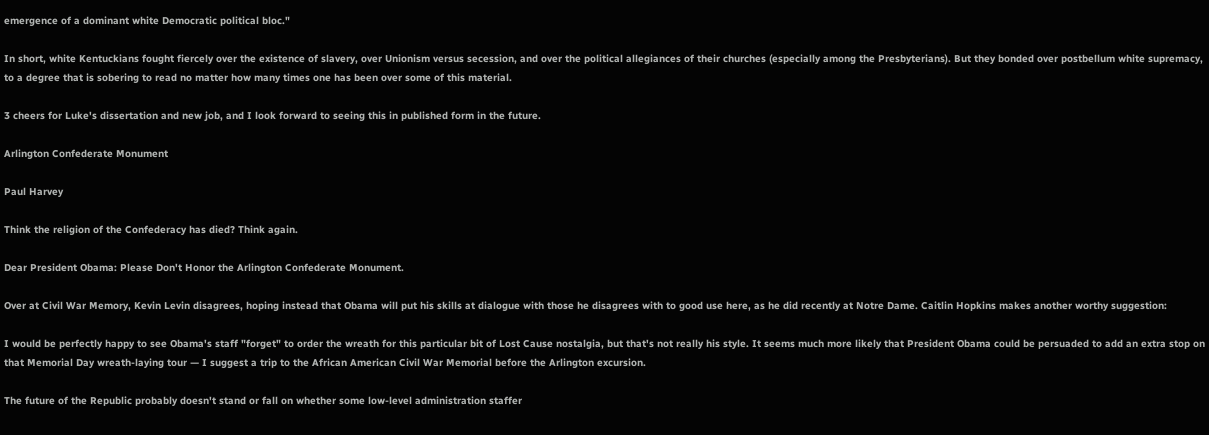emergence of a dominant white Democratic political bloc."

In short, white Kentuckians fought fiercely over the existence of slavery, over Unionism versus secession, and over the political allegiances of their churches (especially among the Presbyterians). But they bonded over postbellum white supremacy, to a degree that is sobering to read no matter how many times one has been over some of this material.

3 cheers for Luke's dissertation and new job, and I look forward to seeing this in published form in the future.

Arlington Confederate Monument

Paul Harvey

Think the religion of the Confederacy has died? Think again.

Dear President Obama: Please Don't Honor the Arlington Confederate Monument.

Over at Civil War Memory, Kevin Levin disagrees, hoping instead that Obama will put his skills at dialogue with those he disagrees with to good use here, as he did recently at Notre Dame. Caitlin Hopkins makes another worthy suggestion:

I would be perfectly happy to see Obama's staff "forget" to order the wreath for this particular bit of Lost Cause nostalgia, but that's not really his style. It seems much more likely that President Obama could be persuaded to add an extra stop on that Memorial Day wreath-laying tour — I suggest a trip to the African American Civil War Memorial before the Arlington excursion.

The future of the Republic probably doesn't stand or fall on whether some low-level administration staffer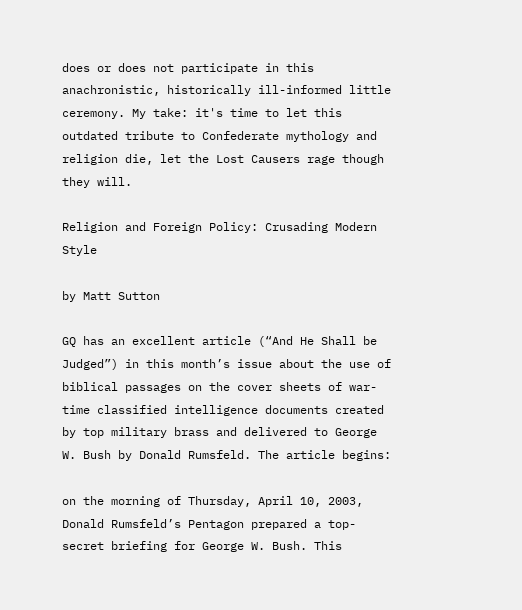does or does not participate in this anachronistic, historically ill-informed little ceremony. My take: it's time to let this outdated tribute to Confederate mythology and religion die, let the Lost Causers rage though they will.

Religion and Foreign Policy: Crusading Modern Style

by Matt Sutton

GQ has an excellent article (“And He Shall be Judged”) in this month’s issue about the use of biblical passages on the cover sheets of war-time classified intelligence documents created by top military brass and delivered to George W. Bush by Donald Rumsfeld. The article begins:

on the morning of Thursday, April 10, 2003, Donald Rumsfeld’s Pentagon prepared a top-secret briefing for George W. Bush. This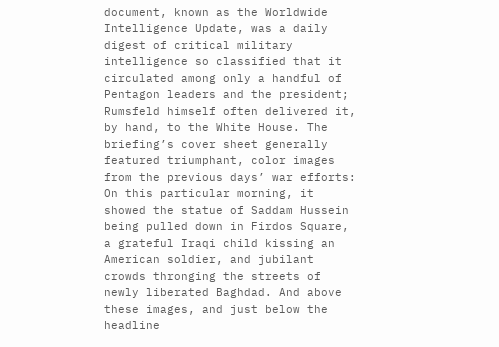document, known as the Worldwide Intelligence Update, was a daily digest of critical military intelligence so classified that it circulated among only a handful of Pentagon leaders and the president; Rumsfeld himself often delivered it, by hand, to the White House. The briefing’s cover sheet generally featured triumphant, color images from the previous days’ war efforts: On this particular morning, it showed the statue of Saddam Hussein being pulled down in Firdos Square, a grateful Iraqi child kissing an American soldier, and jubilant crowds thronging the streets of newly liberated Baghdad. And above these images, and just below the headline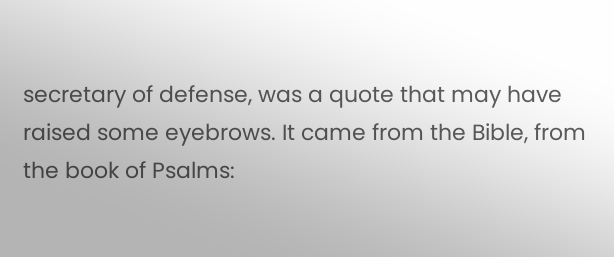secretary of defense, was a quote that may have raised some eyebrows. It came from the Bible, from the book of Psalms: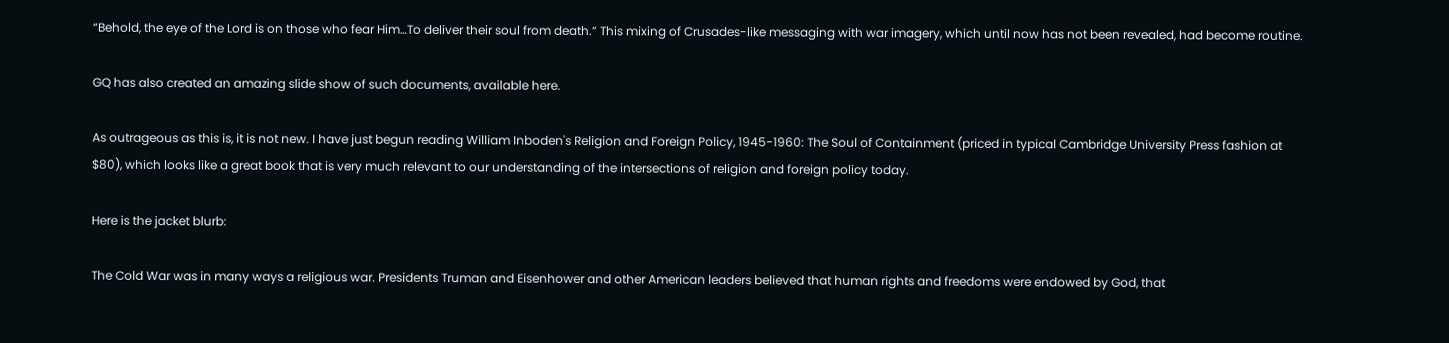“Behold, the eye of the Lord is on those who fear Him…To deliver their soul from death.” This mixing of Crusades-like messaging with war imagery, which until now has not been revealed, had become routine.

GQ has also created an amazing slide show of such documents, available here.

As outrageous as this is, it is not new. I have just begun reading William Inboden's Religion and Foreign Policy, 1945-1960: The Soul of Containment (priced in typical Cambridge University Press fashion at $80), which looks like a great book that is very much relevant to our understanding of the intersections of religion and foreign policy today.

Here is the jacket blurb:

The Cold War was in many ways a religious war. Presidents Truman and Eisenhower and other American leaders believed that human rights and freedoms were endowed by God, that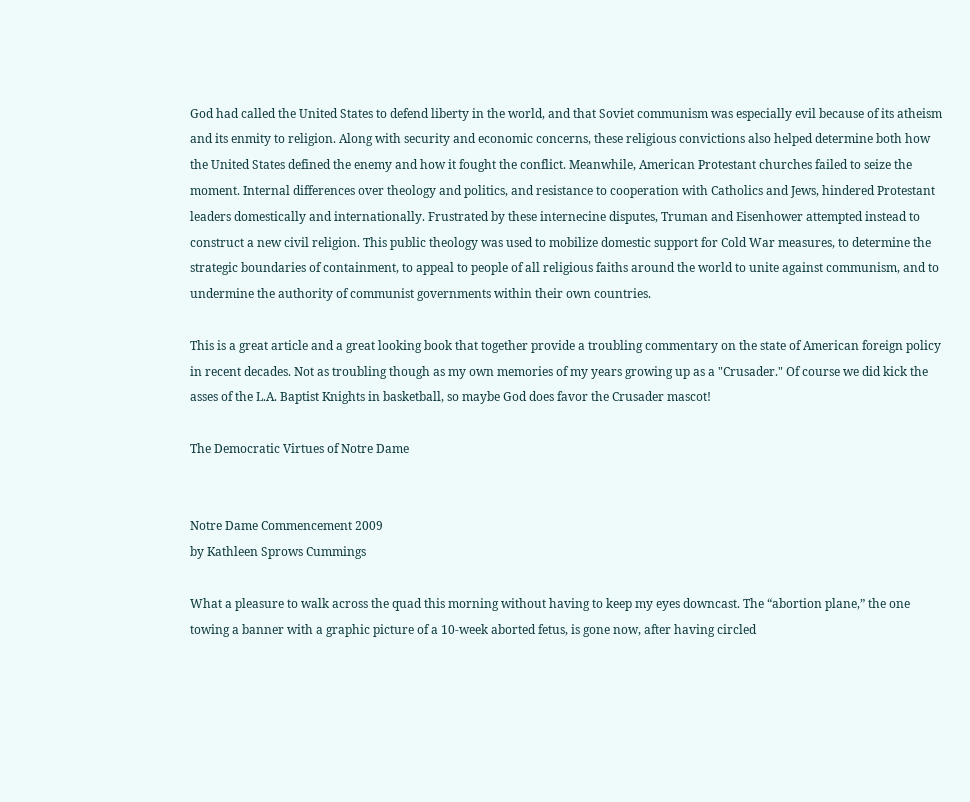God had called the United States to defend liberty in the world, and that Soviet communism was especially evil because of its atheism and its enmity to religion. Along with security and economic concerns, these religious convictions also helped determine both how the United States defined the enemy and how it fought the conflict. Meanwhile, American Protestant churches failed to seize the moment. Internal differences over theology and politics, and resistance to cooperation with Catholics and Jews, hindered Protestant leaders domestically and internationally. Frustrated by these internecine disputes, Truman and Eisenhower attempted instead to construct a new civil religion. This public theology was used to mobilize domestic support for Cold War measures, to determine the strategic boundaries of containment, to appeal to people of all religious faiths around the world to unite against communism, and to undermine the authority of communist governments within their own countries.

This is a great article and a great looking book that together provide a troubling commentary on the state of American foreign policy in recent decades. Not as troubling though as my own memories of my years growing up as a "Crusader." Of course we did kick the asses of the L.A. Baptist Knights in basketball, so maybe God does favor the Crusader mascot!

The Democratic Virtues of Notre Dame


Notre Dame Commencement 2009
by Kathleen Sprows Cummings

What a pleasure to walk across the quad this morning without having to keep my eyes downcast. The “abortion plane,” the one towing a banner with a graphic picture of a 10-week aborted fetus, is gone now, after having circled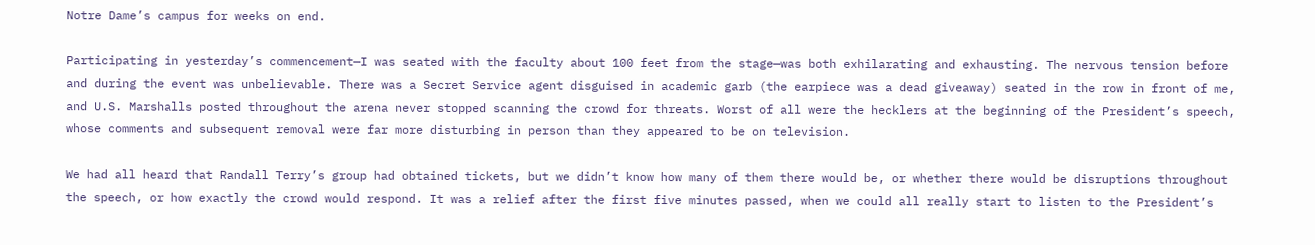Notre Dame’s campus for weeks on end.

Participating in yesterday’s commencement—I was seated with the faculty about 100 feet from the stage—was both exhilarating and exhausting. The nervous tension before and during the event was unbelievable. There was a Secret Service agent disguised in academic garb (the earpiece was a dead giveaway) seated in the row in front of me, and U.S. Marshalls posted throughout the arena never stopped scanning the crowd for threats. Worst of all were the hecklers at the beginning of the President’s speech, whose comments and subsequent removal were far more disturbing in person than they appeared to be on television.

We had all heard that Randall Terry’s group had obtained tickets, but we didn’t know how many of them there would be, or whether there would be disruptions throughout the speech, or how exactly the crowd would respond. It was a relief after the first five minutes passed, when we could all really start to listen to the President’s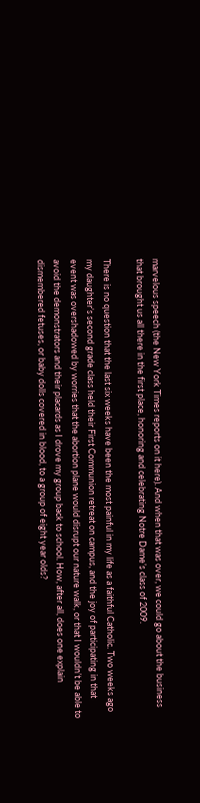marvelous speech (the New York Times reports on it here). And when that was over, we could go about the business that brought us all there in the first place, honoring and celebrating Notre Dame’s class of 2009.

There is no question that the last six weeks have been the most painful in my life as a faithful Catholic. Two weeks ago my daughter’s second grade class held their First Communion retreat on campus, and the joy of participating in that event was overshadowed by worries that the abortion plane would disrupt our nature walk, or that I wouldn’t be able to avoid the demonstrators and their placards as I drove my group back to school. How, after all, does one explain dismembered fetuses, or baby dolls covered in blood, to a group of eight year olds?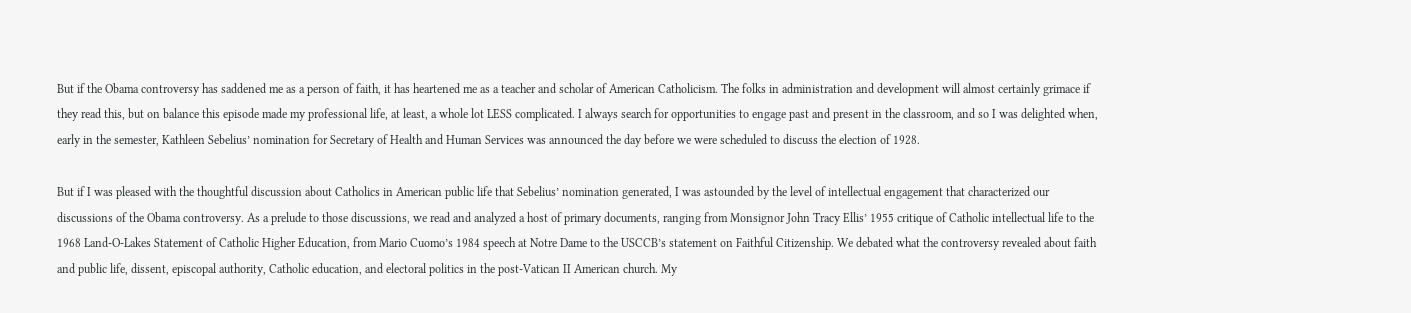But if the Obama controversy has saddened me as a person of faith, it has heartened me as a teacher and scholar of American Catholicism. The folks in administration and development will almost certainly grimace if they read this, but on balance this episode made my professional life, at least, a whole lot LESS complicated. I always search for opportunities to engage past and present in the classroom, and so I was delighted when, early in the semester, Kathleen Sebelius’ nomination for Secretary of Health and Human Services was announced the day before we were scheduled to discuss the election of 1928.

But if I was pleased with the thoughtful discussion about Catholics in American public life that Sebelius’ nomination generated, I was astounded by the level of intellectual engagement that characterized our discussions of the Obama controversy. As a prelude to those discussions, we read and analyzed a host of primary documents, ranging from Monsignor John Tracy Ellis’ 1955 critique of Catholic intellectual life to the 1968 Land-O-Lakes Statement of Catholic Higher Education, from Mario Cuomo’s 1984 speech at Notre Dame to the USCCB’s statement on Faithful Citizenship. We debated what the controversy revealed about faith and public life, dissent, episcopal authority, Catholic education, and electoral politics in the post-Vatican II American church. My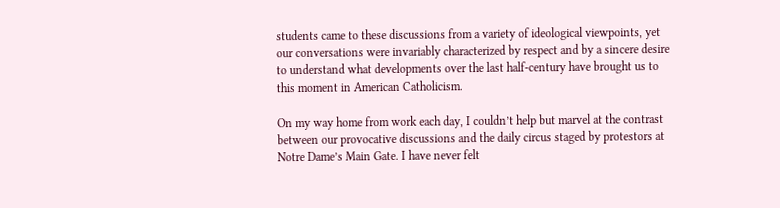students came to these discussions from a variety of ideological viewpoints, yet our conversations were invariably characterized by respect and by a sincere desire to understand what developments over the last half-century have brought us to this moment in American Catholicism.

On my way home from work each day, I couldn’t help but marvel at the contrast between our provocative discussions and the daily circus staged by protestors at Notre Dame’s Main Gate. I have never felt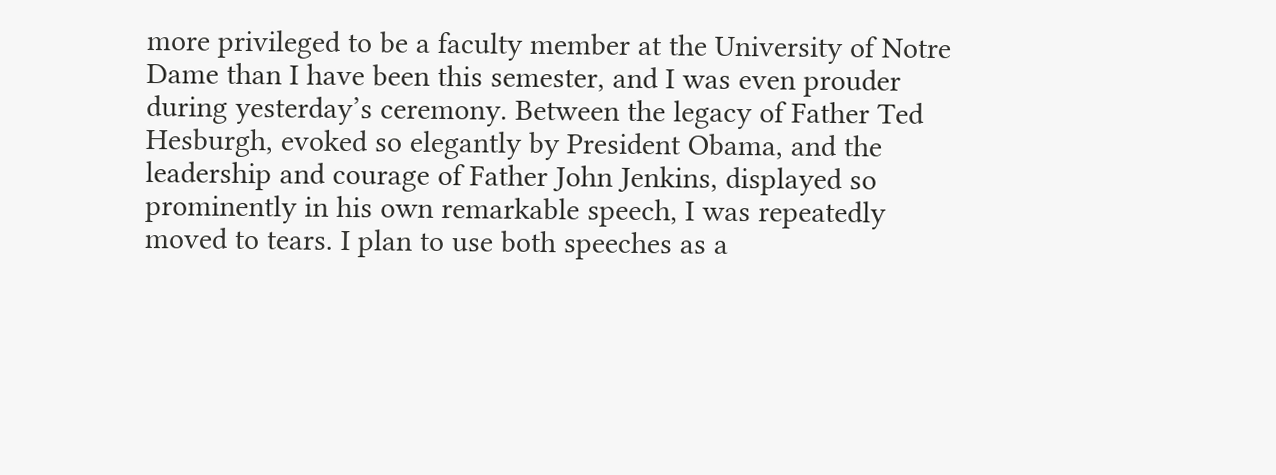more privileged to be a faculty member at the University of Notre Dame than I have been this semester, and I was even prouder during yesterday’s ceremony. Between the legacy of Father Ted Hesburgh, evoked so elegantly by President Obama, and the leadership and courage of Father John Jenkins, displayed so prominently in his own remarkable speech, I was repeatedly moved to tears. I plan to use both speeches as a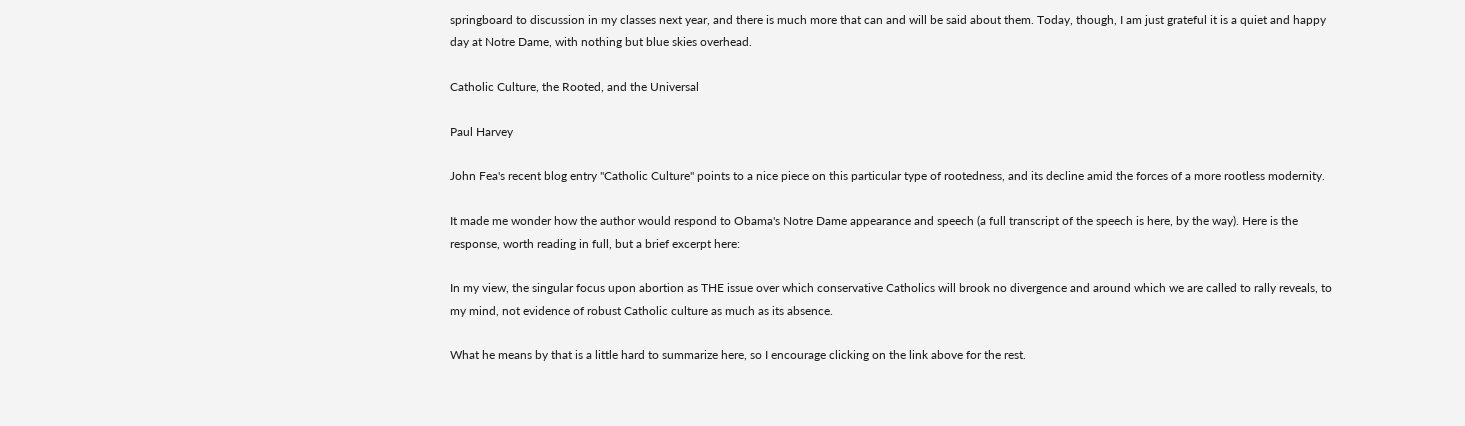springboard to discussion in my classes next year, and there is much more that can and will be said about them. Today, though, I am just grateful it is a quiet and happy day at Notre Dame, with nothing but blue skies overhead.

Catholic Culture, the Rooted, and the Universal

Paul Harvey

John Fea's recent blog entry "Catholic Culture" points to a nice piece on this particular type of rootedness, and its decline amid the forces of a more rootless modernity.

It made me wonder how the author would respond to Obama's Notre Dame appearance and speech (a full transcript of the speech is here, by the way). Here is the response, worth reading in full, but a brief excerpt here:

In my view, the singular focus upon abortion as THE issue over which conservative Catholics will brook no divergence and around which we are called to rally reveals, to my mind, not evidence of robust Catholic culture as much as its absence.

What he means by that is a little hard to summarize here, so I encourage clicking on the link above for the rest.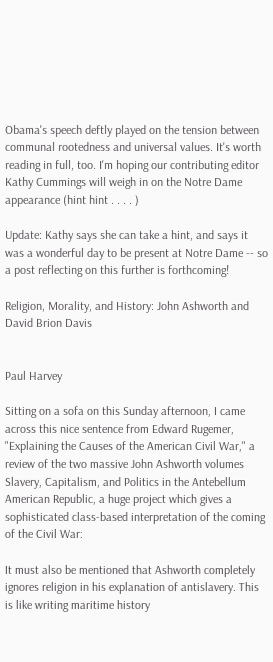Obama's speech deftly played on the tension between communal rootedness and universal values. It's worth reading in full, too. I'm hoping our contributing editor Kathy Cummings will weigh in on the Notre Dame appearance (hint hint . . . . )

Update: Kathy says she can take a hint, and says it was a wonderful day to be present at Notre Dame -- so a post reflecting on this further is forthcoming!

Religion, Morality, and History: John Ashworth and David Brion Davis


Paul Harvey

Sitting on a sofa on this Sunday afternoon, I came across this nice sentence from Edward Rugemer, "Explaining the Causes of the American Civil War," a review of the two massive John Ashworth volumes Slavery, Capitalism, and Politics in the Antebellum American Republic, a huge project which gives a sophisticated class-based interpretation of the coming of the Civil War:

It must also be mentioned that Ashworth completely ignores religion in his explanation of antislavery. This is like writing maritime history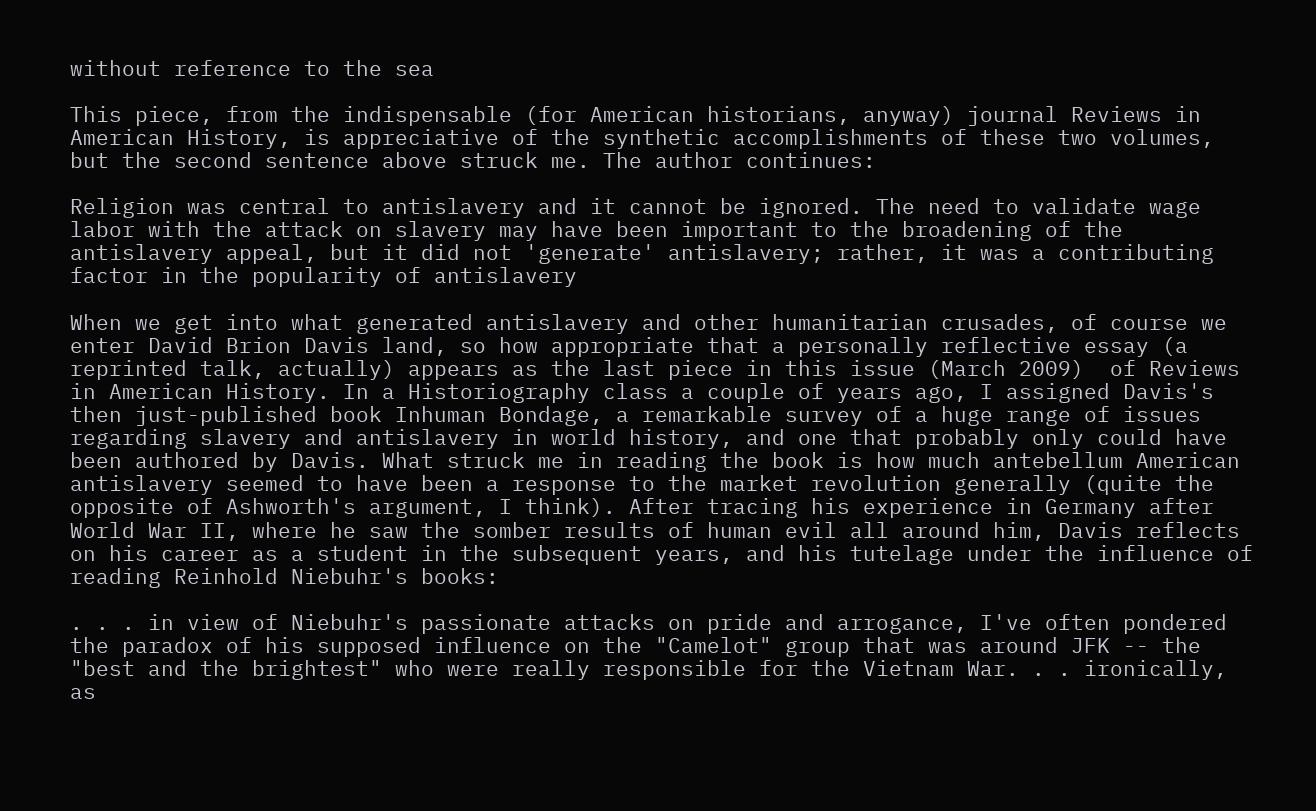without reference to the sea

This piece, from the indispensable (for American historians, anyway) journal Reviews in American History, is appreciative of the synthetic accomplishments of these two volumes, but the second sentence above struck me. The author continues:

Religion was central to antislavery and it cannot be ignored. The need to validate wage labor with the attack on slavery may have been important to the broadening of the antislavery appeal, but it did not 'generate' antislavery; rather, it was a contributing factor in the popularity of antislavery

When we get into what generated antislavery and other humanitarian crusades, of course we enter David Brion Davis land, so how appropriate that a personally reflective essay (a reprinted talk, actually) appears as the last piece in this issue (March 2009)  of Reviews in American History. In a Historiography class a couple of years ago, I assigned Davis's then just-published book Inhuman Bondage, a remarkable survey of a huge range of issues regarding slavery and antislavery in world history, and one that probably only could have been authored by Davis. What struck me in reading the book is how much antebellum American antislavery seemed to have been a response to the market revolution generally (quite the opposite of Ashworth's argument, I think). After tracing his experience in Germany after World War II, where he saw the somber results of human evil all around him, Davis reflects on his career as a student in the subsequent years, and his tutelage under the influence of reading Reinhold Niebuhr's books:

. . . in view of Niebuhr's passionate attacks on pride and arrogance, I've often pondered the paradox of his supposed influence on the "Camelot" group that was around JFK -- the "best and the brightest" who were really responsible for the Vietnam War. . . ironically, as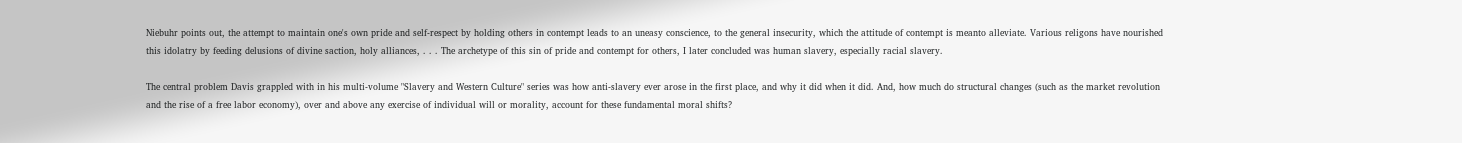Niebuhr points out, the attempt to maintain one's own pride and self-respect by holding others in contempt leads to an uneasy conscience, to the general insecurity, which the attitude of contempt is meanto alleviate. Various religons have nourished this idolatry by feeding delusions of divine saction, holy alliances, . . . The archetype of this sin of pride and contempt for others, I later concluded was human slavery, especially racial slavery.

The central problem Davis grappled with in his multi-volume "Slavery and Western Culture" series was how anti-slavery ever arose in the first place, and why it did when it did. And, how much do structural changes (such as the market revolution and the rise of a free labor economy), over and above any exercise of individual will or morality, account for these fundamental moral shifts?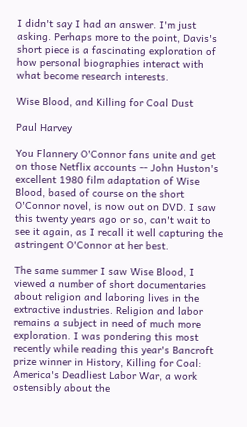I didn't say I had an answer. I'm just asking. Perhaps more to the point, Davis's short piece is a fascinating exploration of how personal biographies interact with what become research interests.

Wise Blood, and Killing for Coal Dust

Paul Harvey

You Flannery O'Connor fans unite and get on those Netflix accounts -- John Huston's excellent 1980 film adaptation of Wise Blood, based of course on the short O'Connor novel, is now out on DVD. I saw this twenty years ago or so, can't wait to see it again, as I recall it well capturing the astringent O'Connor at her best.

The same summer I saw Wise Blood, I viewed a number of short documentaries about religion and laboring lives in the extractive industries. Religion and labor remains a subject in need of much more exploration. I was pondering this most recently while reading this year's Bancroft prize winner in History, Killing for Coal: America's Deadliest Labor War, a work ostensibly about the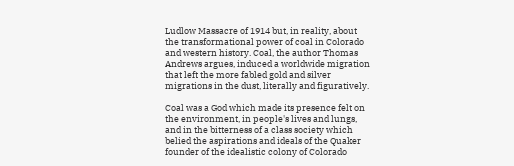Ludlow Massacre of 1914 but, in reality, about the transformational power of coal in Colorado and western history. Coal, the author Thomas Andrews argues, induced a worldwide migration that left the more fabled gold and silver migrations in the dust, literally and figuratively.

Coal was a God which made its presence felt on the environment, in people's lives and lungs, and in the bitterness of a class society which belied the aspirations and ideals of the Quaker founder of the idealistic colony of Colorado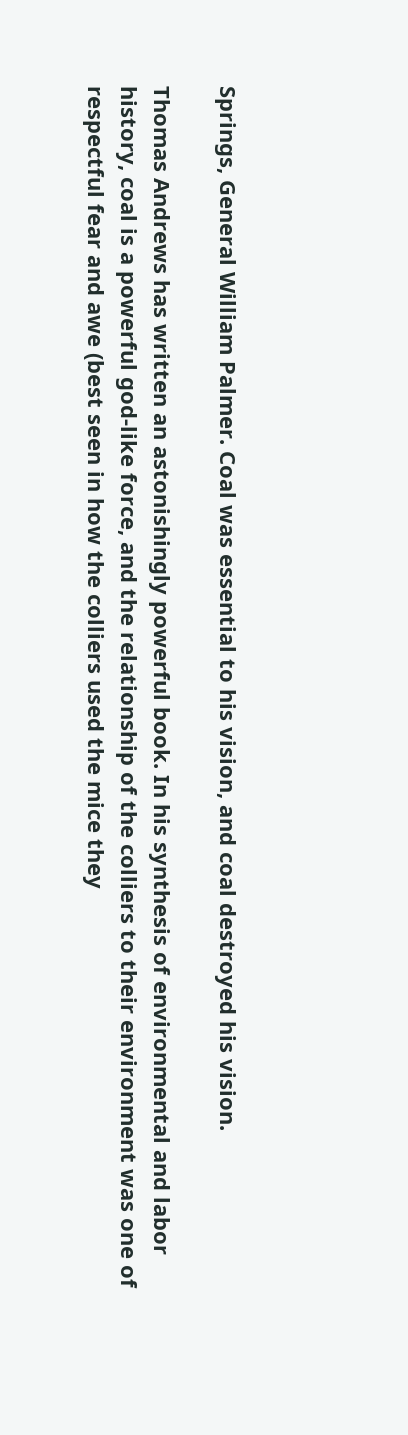Springs, General William Palmer. Coal was essential to his vision, and coal destroyed his vision.

Thomas Andrews has written an astonishingly powerful book. In his synthesis of environmental and labor history, coal is a powerful god-like force, and the relationship of the colliers to their environment was one of respectful fear and awe (best seen in how the colliers used the mice they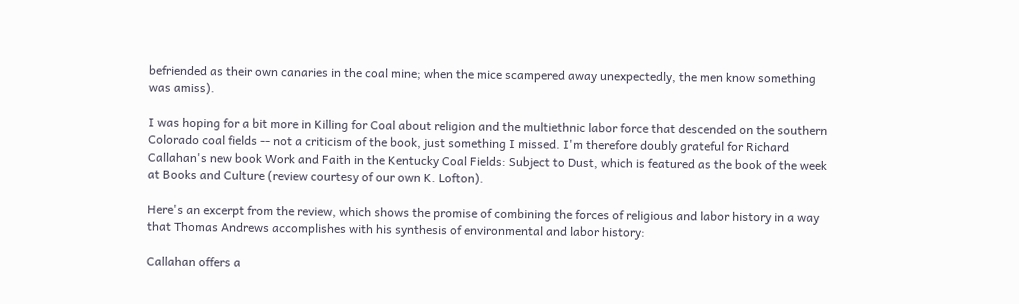befriended as their own canaries in the coal mine; when the mice scampered away unexpectedly, the men know something was amiss).

I was hoping for a bit more in Killing for Coal about religion and the multiethnic labor force that descended on the southern Colorado coal fields -- not a criticism of the book, just something I missed. I'm therefore doubly grateful for Richard Callahan's new book Work and Faith in the Kentucky Coal Fields: Subject to Dust, which is featured as the book of the week at Books and Culture (review courtesy of our own K. Lofton).

Here's an excerpt from the review, which shows the promise of combining the forces of religious and labor history in a way that Thomas Andrews accomplishes with his synthesis of environmental and labor history:

Callahan offers a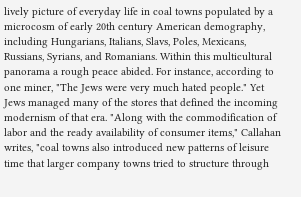lively picture of everyday life in coal towns populated by a microcosm of early 20th century American demography, including Hungarians, Italians, Slavs, Poles, Mexicans, Russians, Syrians, and Romanians. Within this multicultural panorama a rough peace abided. For instance, according to one miner, "The Jews were very much hated people." Yet Jews managed many of the stores that defined the incoming modernism of that era. "Along with the commodification of labor and the ready availability of consumer items," Callahan writes, "coal towns also introduced new patterns of leisure time that larger company towns tried to structure through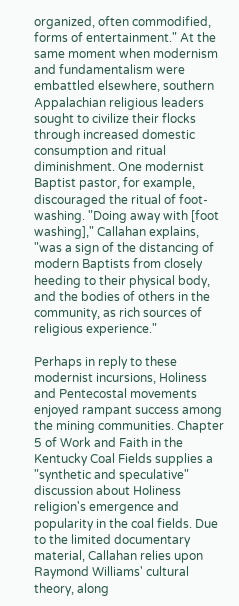organized, often commodified, forms of entertainment." At the same moment when modernism and fundamentalism were embattled elsewhere, southern Appalachian religious leaders sought to civilize their flocks through increased domestic consumption and ritual diminishment. One modernist Baptist pastor, for example, discouraged the ritual of foot-washing. "Doing away with [foot washing]," Callahan explains, "was a sign of the distancing of modern Baptists from closely heeding to their physical body, and the bodies of others in the community, as rich sources of religious experience."

Perhaps in reply to these modernist incursions, Holiness and Pentecostal movements enjoyed rampant success among the mining communities. Chapter 5 of Work and Faith in the Kentucky Coal Fields supplies a "synthetic and speculative" discussion about Holiness religion's emergence and popularity in the coal fields. Due to the limited documentary material, Callahan relies upon Raymond Williams' cultural theory, along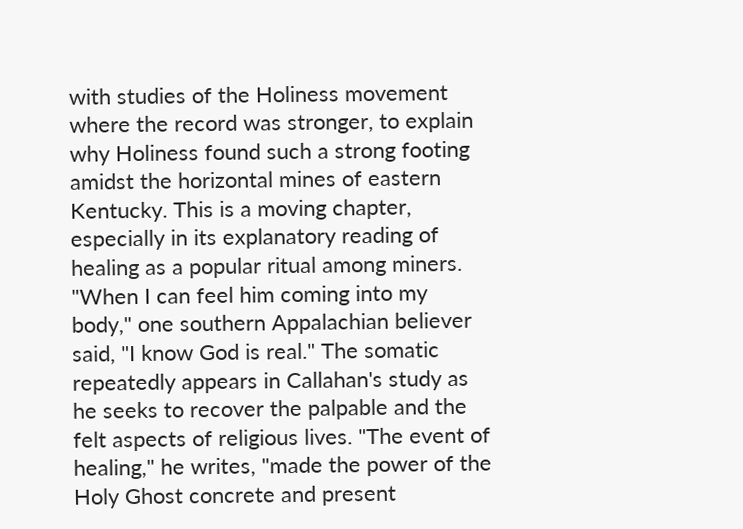with studies of the Holiness movement where the record was stronger, to explain why Holiness found such a strong footing amidst the horizontal mines of eastern Kentucky. This is a moving chapter, especially in its explanatory reading of healing as a popular ritual among miners. "When I can feel him coming into my body," one southern Appalachian believer said, "I know God is real." The somatic repeatedly appears in Callahan's study as he seeks to recover the palpable and the felt aspects of religious lives. "The event of healing," he writes, "made the power of the Holy Ghost concrete and present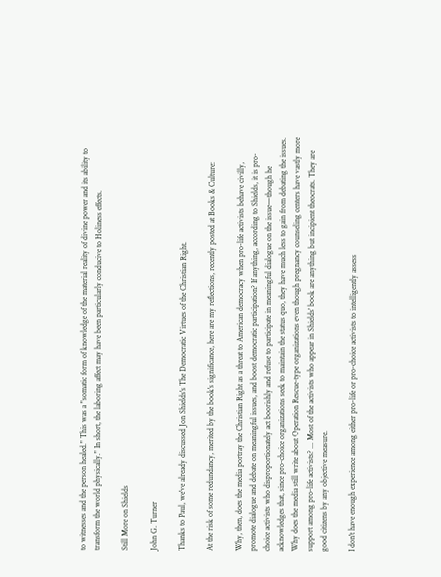to witnesses and the person healed." This was a "somatic form of knowledge of the material reality of divine power and its ability to transform the world physically." In short, the laboring affect may have been particularly conducive to Holiness effects.

Still More on Shields

John G. Turner

Thanks to Paul, we've already discussed Jon Shields's The Democratic Virtues of the Christian Right.

At the risk of some redundancy, merited by the book's significance, here are my reflections, recently posted at Books & Culture:

Why, then, does the media portray the Christian Right as a threat to American democracy when pro-life activists behave civilly, promote dialogue and debate on meaningful issues, and boost democratic participation? If anything, according to Shields, it is pro-choice activists who disproportionately act boorishly and refuse to participate in meaningful dialogue on the issue—though he acknowledges that, since pro-choice organizations seek to maintain the status quo, they have much less to gain from debating the issues. Why does the media still write about Operation Rescue-type organizations even though pregnancy counseling centers have vastly more support among pro-life activists? ... Most of the activists who appear in Shields' book are anything but incipient theocrats. They are good citizens by any objective measure.

I don't have enough experience among either pro-life or pro-choice activists to intelligently assess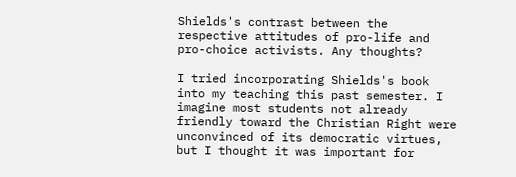Shields's contrast between the respective attitudes of pro-life and pro-choice activists. Any thoughts?

I tried incorporating Shields's book into my teaching this past semester. I imagine most students not already friendly toward the Christian Right were unconvinced of its democratic virtues, but I thought it was important for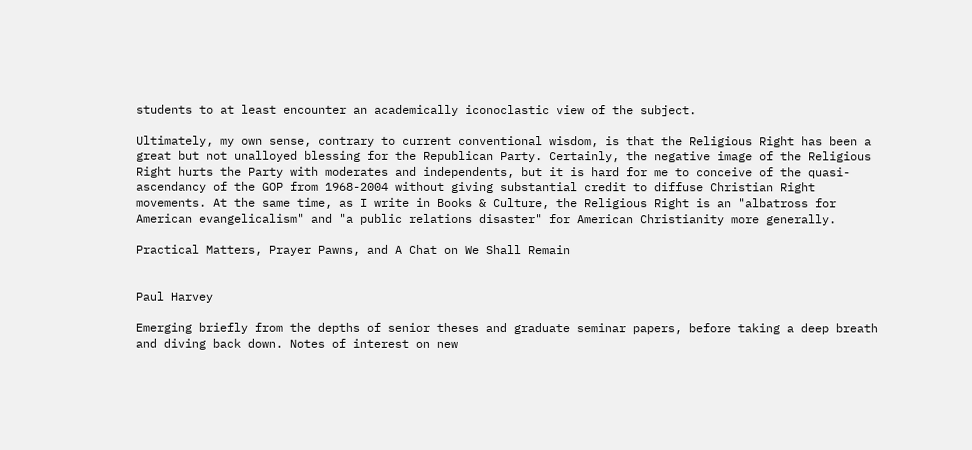students to at least encounter an academically iconoclastic view of the subject.

Ultimately, my own sense, contrary to current conventional wisdom, is that the Religious Right has been a great but not unalloyed blessing for the Republican Party. Certainly, the negative image of the Religious Right hurts the Party with moderates and independents, but it is hard for me to conceive of the quasi-ascendancy of the GOP from 1968-2004 without giving substantial credit to diffuse Christian Right movements. At the same time, as I write in Books & Culture, the Religious Right is an "albatross for American evangelicalism" and "a public relations disaster" for American Christianity more generally.

Practical Matters, Prayer Pawns, and A Chat on We Shall Remain


Paul Harvey

Emerging briefly from the depths of senior theses and graduate seminar papers, before taking a deep breath and diving back down. Notes of interest on new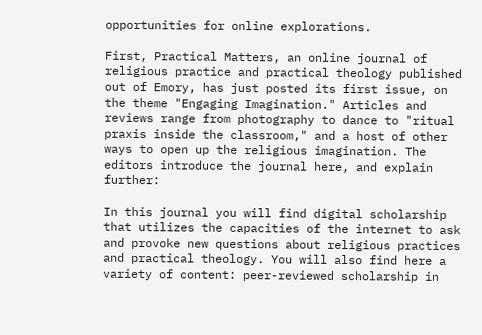opportunities for online explorations.

First, Practical Matters, an online journal of religious practice and practical theology published out of Emory, has just posted its first issue, on the theme "Engaging Imagination." Articles and reviews range from photography to dance to "ritual praxis inside the classroom," and a host of other ways to open up the religious imagination. The editors introduce the journal here, and explain further:

In this journal you will find digital scholarship that utilizes the capacities of the internet to ask and provoke new questions about religious practices and practical theology. You will also find here a variety of content: peer-reviewed scholarship in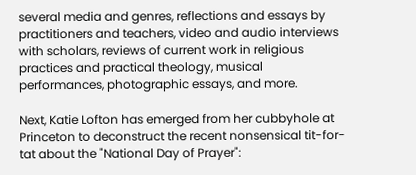several media and genres, reflections and essays by practitioners and teachers, video and audio interviews with scholars, reviews of current work in religious practices and practical theology, musical performances, photographic essays, and more.

Next, Katie Lofton has emerged from her cubbyhole at Princeton to deconstruct the recent nonsensical tit-for-tat about the "National Day of Prayer":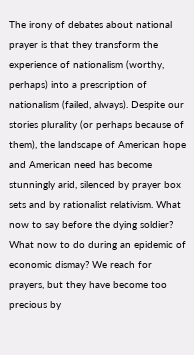The irony of debates about national prayer is that they transform the experience of nationalism (worthy, perhaps) into a prescription of nationalism (failed, always). Despite our stories plurality (or perhaps because of them), the landscape of American hope and American need has become stunningly arid, silenced by prayer box sets and by rationalist relativism. What now to say before the dying soldier? What now to do during an epidemic of economic dismay? We reach for prayers, but they have become too precious by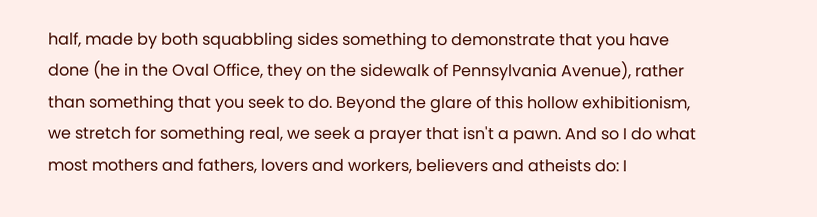half, made by both squabbling sides something to demonstrate that you have done (he in the Oval Office, they on the sidewalk of Pennsylvania Avenue), rather than something that you seek to do. Beyond the glare of this hollow exhibitionism, we stretch for something real, we seek a prayer that isn't a pawn. And so I do what most mothers and fathers, lovers and workers, believers and atheists do: I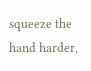squeeze the hand harder,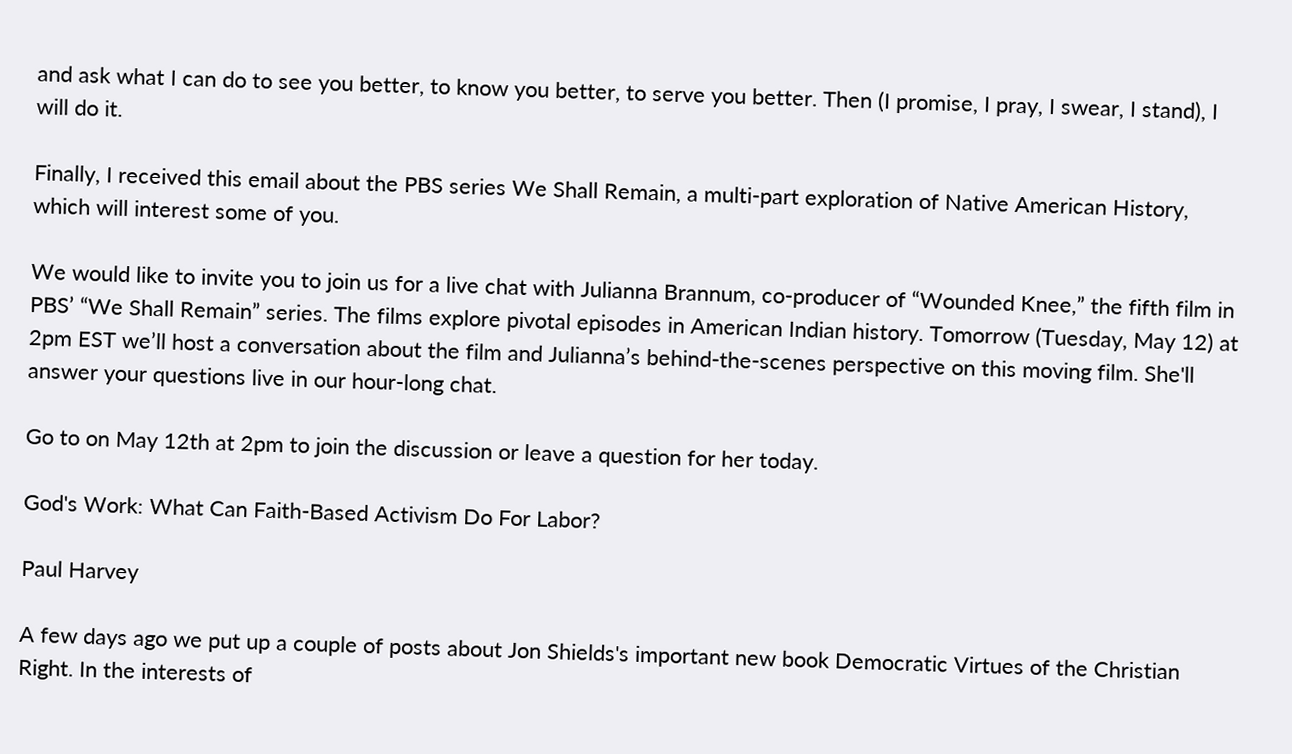and ask what I can do to see you better, to know you better, to serve you better. Then (I promise, I pray, I swear, I stand), I will do it.

Finally, I received this email about the PBS series We Shall Remain, a multi-part exploration of Native American History, which will interest some of you.

We would like to invite you to join us for a live chat with Julianna Brannum, co-producer of “Wounded Knee,” the fifth film in PBS’ “We Shall Remain” series. The films explore pivotal episodes in American Indian history. Tomorrow (Tuesday, May 12) at 2pm EST we’ll host a conversation about the film and Julianna’s behind-the-scenes perspective on this moving film. She'll answer your questions live in our hour-long chat.

Go to on May 12th at 2pm to join the discussion or leave a question for her today.

God's Work: What Can Faith-Based Activism Do For Labor?

Paul Harvey

A few days ago we put up a couple of posts about Jon Shields's important new book Democratic Virtues of the Christian Right. In the interests of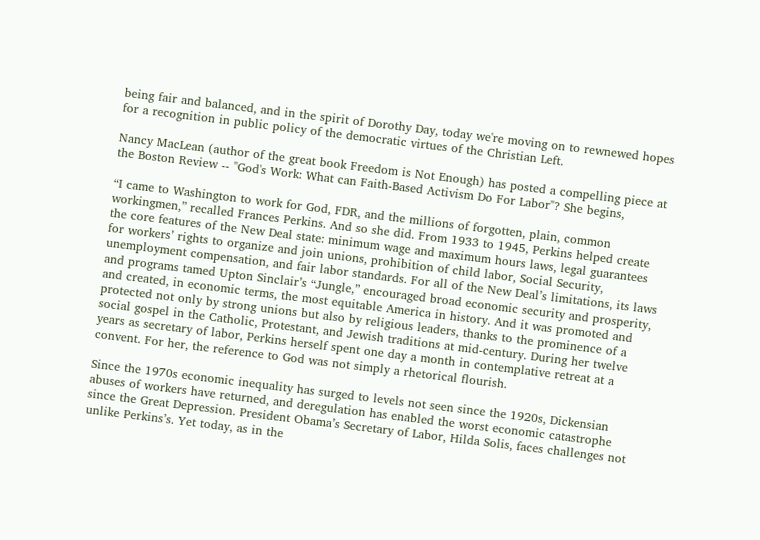being fair and balanced, and in the spirit of Dorothy Day, today we're moving on to rewnewed hopes for a recognition in public policy of the democratic virtues of the Christian Left.

Nancy MacLean (author of the great book Freedom is Not Enough) has posted a compelling piece at the Boston Review -- "God's Work: What can Faith-Based Activism Do For Labor"? She begins,

“I came to Washington to work for God, FDR, and the millions of forgotten, plain, common workingmen,” recalled Frances Perkins. And so she did. From 1933 to 1945, Perkins helped create the core features of the New Deal state: minimum wage and maximum hours laws, legal guarantees for workers’ rights to organize and join unions, prohibition of child labor, Social Security, unemployment compensation, and fair labor standards. For all of the New Deal’s limitations, its laws and programs tamed Upton Sinclair’s “Jungle,” encouraged broad economic security and prosperity, and created, in economic terms, the most equitable America in history. And it was promoted and protected not only by strong unions but also by religious leaders, thanks to the prominence of a social gospel in the Catholic, Protestant, and Jewish traditions at mid-century. During her twelve years as secretary of labor, Perkins herself spent one day a month in contemplative retreat at a convent. For her, the reference to God was not simply a rhetorical flourish.

Since the 1970s economic inequality has surged to levels not seen since the 1920s, Dickensian abuses of workers have returned, and deregulation has enabled the worst economic catastrophe since the Great Depression. President Obama’s Secretary of Labor, Hilda Solis, faces challenges not unlike Perkins’s. Yet today, as in the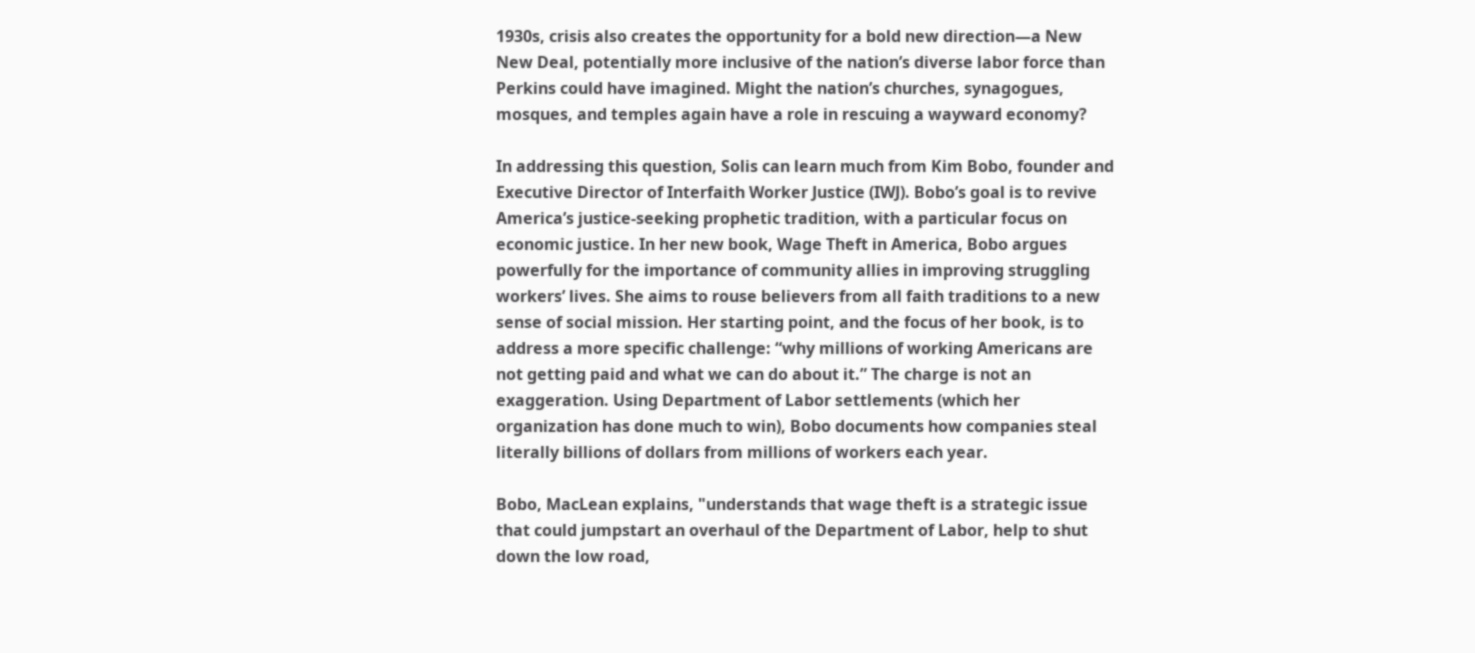1930s, crisis also creates the opportunity for a bold new direction—a New New Deal, potentially more inclusive of the nation’s diverse labor force than Perkins could have imagined. Might the nation’s churches, synagogues, mosques, and temples again have a role in rescuing a wayward economy?

In addressing this question, Solis can learn much from Kim Bobo, founder and Executive Director of Interfaith Worker Justice (IWJ). Bobo’s goal is to revive America’s justice-seeking prophetic tradition, with a particular focus on economic justice. In her new book, Wage Theft in America, Bobo argues powerfully for the importance of community allies in improving struggling workers’ lives. She aims to rouse believers from all faith traditions to a new sense of social mission. Her starting point, and the focus of her book, is to address a more specific challenge: “why millions of working Americans are not getting paid and what we can do about it.” The charge is not an exaggeration. Using Department of Labor settlements (which her organization has done much to win), Bobo documents how companies steal literally billions of dollars from millions of workers each year.

Bobo, MacLean explains, "understands that wage theft is a strategic issue that could jumpstart an overhaul of the Department of Labor, help to shut down the low road,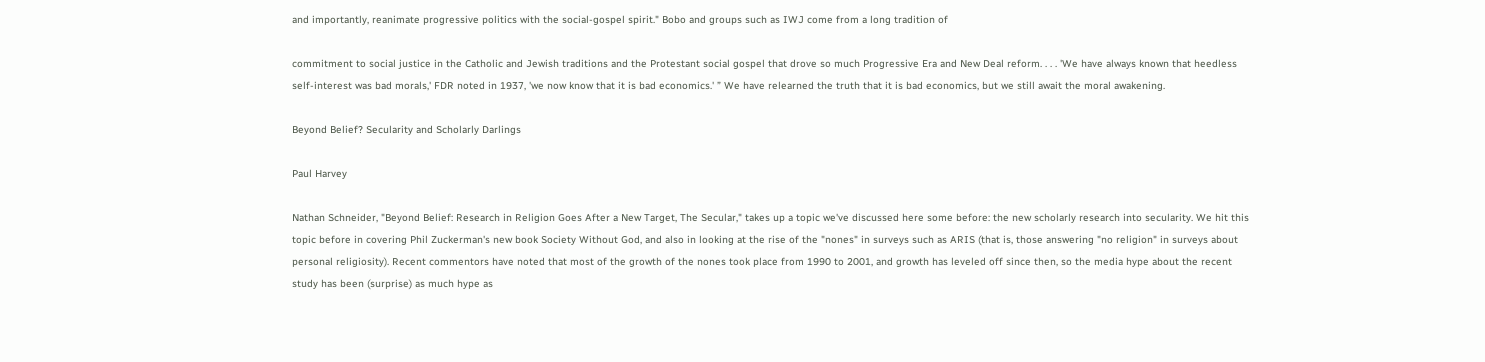and importantly, reanimate progressive politics with the social-gospel spirit." Bobo and groups such as IWJ come from a long tradition of

commitment to social justice in the Catholic and Jewish traditions and the Protestant social gospel that drove so much Progressive Era and New Deal reform. . . . 'We have always known that heedless self-interest was bad morals,' FDR noted in 1937, 'we now know that it is bad economics.' ” We have relearned the truth that it is bad economics, but we still await the moral awakening.

Beyond Belief? Secularity and Scholarly Darlings

Paul Harvey

Nathan Schneider, "Beyond Belief: Research in Religion Goes After a New Target, The Secular," takes up a topic we've discussed here some before: the new scholarly research into secularity. We hit this topic before in covering Phil Zuckerman's new book Society Without God, and also in looking at the rise of the "nones" in surveys such as ARIS (that is, those answering "no religion" in surveys about personal religiosity). Recent commentors have noted that most of the growth of the nones took place from 1990 to 2001, and growth has leveled off since then, so the media hype about the recent study has been (surprise) as much hype as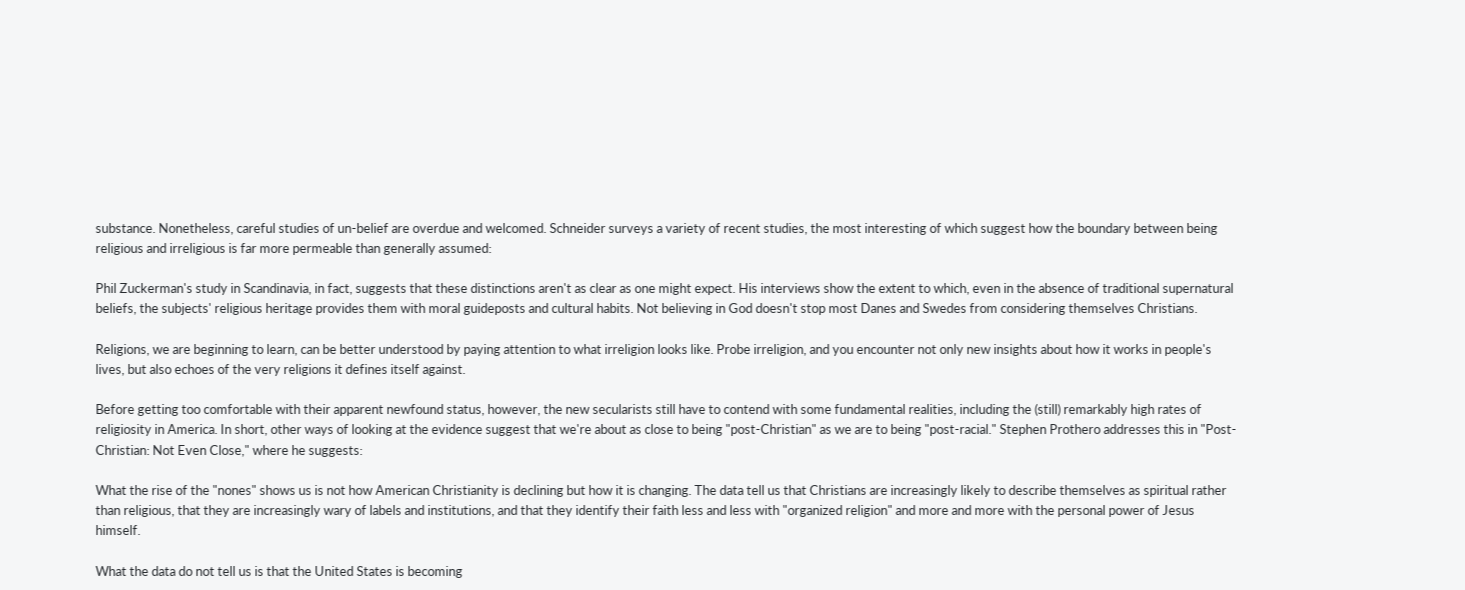substance. Nonetheless, careful studies of un-belief are overdue and welcomed. Schneider surveys a variety of recent studies, the most interesting of which suggest how the boundary between being religious and irreligious is far more permeable than generally assumed:

Phil Zuckerman's study in Scandinavia, in fact, suggests that these distinctions aren't as clear as one might expect. His interviews show the extent to which, even in the absence of traditional supernatural beliefs, the subjects' religious heritage provides them with moral guideposts and cultural habits. Not believing in God doesn't stop most Danes and Swedes from considering themselves Christians.

Religions, we are beginning to learn, can be better understood by paying attention to what irreligion looks like. Probe irreligion, and you encounter not only new insights about how it works in people's lives, but also echoes of the very religions it defines itself against.

Before getting too comfortable with their apparent newfound status, however, the new secularists still have to contend with some fundamental realities, including the (still) remarkably high rates of religiosity in America. In short, other ways of looking at the evidence suggest that we're about as close to being "post-Christian" as we are to being "post-racial." Stephen Prothero addresses this in "Post-Christian: Not Even Close," where he suggests:

What the rise of the "nones" shows us is not how American Christianity is declining but how it is changing. The data tell us that Christians are increasingly likely to describe themselves as spiritual rather than religious, that they are increasingly wary of labels and institutions, and that they identify their faith less and less with "organized religion" and more and more with the personal power of Jesus himself.

What the data do not tell us is that the United States is becoming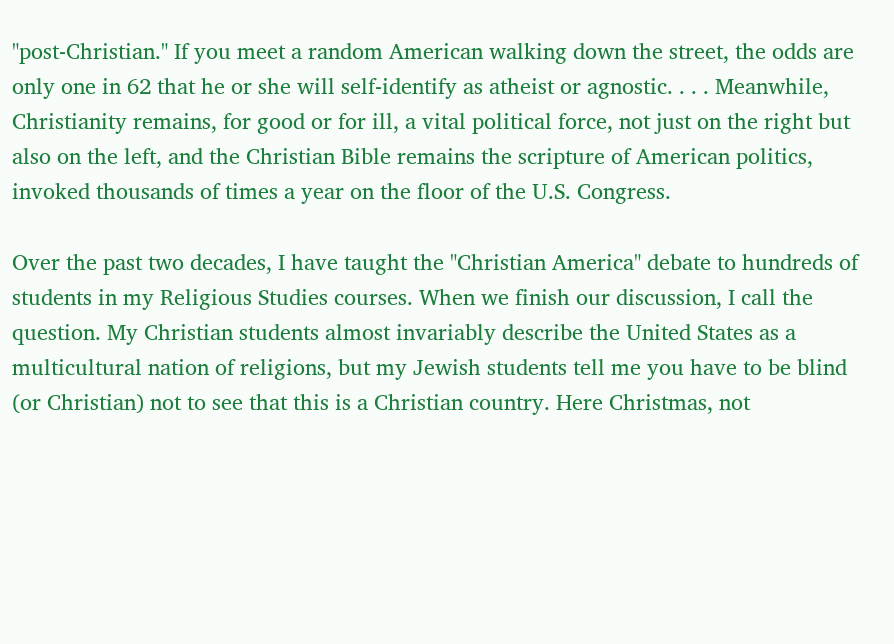"post-Christian." If you meet a random American walking down the street, the odds are only one in 62 that he or she will self-identify as atheist or agnostic. . . . Meanwhile, Christianity remains, for good or for ill, a vital political force, not just on the right but also on the left, and the Christian Bible remains the scripture of American politics, invoked thousands of times a year on the floor of the U.S. Congress.

Over the past two decades, I have taught the "Christian America" debate to hundreds of students in my Religious Studies courses. When we finish our discussion, I call the question. My Christian students almost invariably describe the United States as a multicultural nation of religions, but my Jewish students tell me you have to be blind (or Christian) not to see that this is a Christian country. Here Christmas, not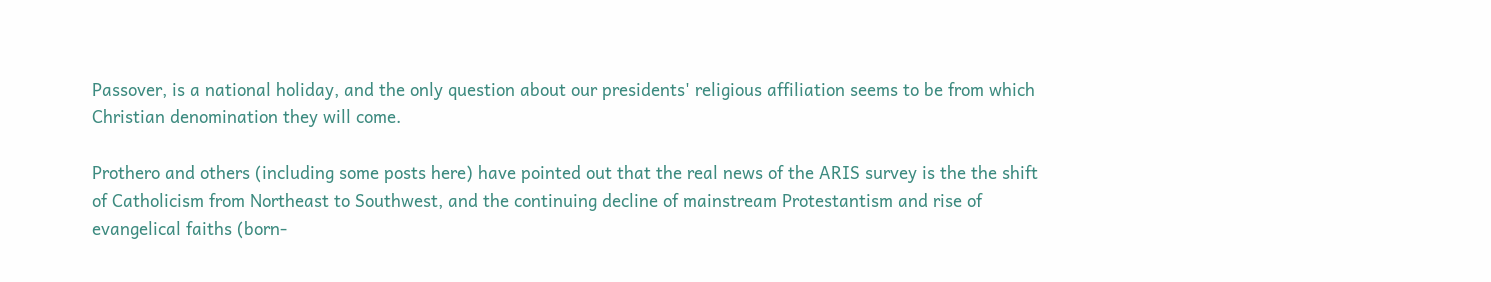Passover, is a national holiday, and the only question about our presidents' religious affiliation seems to be from which Christian denomination they will come.

Prothero and others (including some posts here) have pointed out that the real news of the ARIS survey is the the shift of Catholicism from Northeast to Southwest, and the continuing decline of mainstream Protestantism and rise of evangelical faiths (born-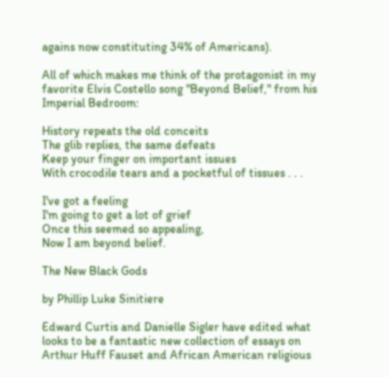agains now constituting 34% of Americans).

All of which makes me think of the protagonist in my favorite Elvis Costello song "Beyond Belief," from his Imperial Bedroom:

History repeats the old conceits
The glib replies, the same defeats
Keep your finger on important issues
With crocodile tears and a pocketful of tissues . . .

I've got a feeling
I'm going to get a lot of grief
Once this seemed so appealing,
Now I am beyond belief.

The New Black Gods

by Phillip Luke Sinitiere

Edward Curtis and Danielle Sigler have edited what looks to be a fantastic new collection of essays on Arthur Huff Fauset and African American religious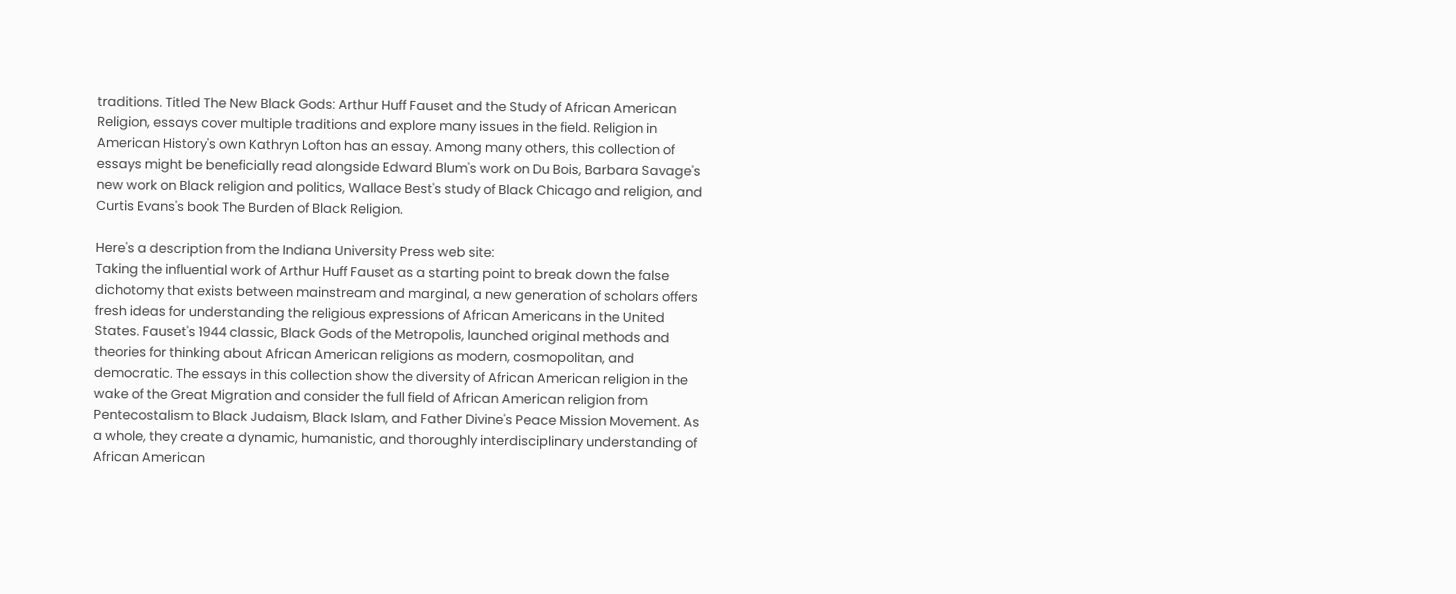traditions. Titled The New Black Gods: Arthur Huff Fauset and the Study of African American Religion, essays cover multiple traditions and explore many issues in the field. Religion in American History's own Kathryn Lofton has an essay. Among many others, this collection of essays might be beneficially read alongside Edward Blum's work on Du Bois, Barbara Savage's new work on Black religion and politics, Wallace Best's study of Black Chicago and religion, and Curtis Evans's book The Burden of Black Religion.

Here's a description from the Indiana University Press web site:
Taking the influential work of Arthur Huff Fauset as a starting point to break down the false dichotomy that exists between mainstream and marginal, a new generation of scholars offers fresh ideas for understanding the religious expressions of African Americans in the United States. Fauset's 1944 classic, Black Gods of the Metropolis, launched original methods and theories for thinking about African American religions as modern, cosmopolitan, and democratic. The essays in this collection show the diversity of African American religion in the wake of the Great Migration and consider the full field of African American religion from Pentecostalism to Black Judaism, Black Islam, and Father Divine's Peace Mission Movement. As a whole, they create a dynamic, humanistic, and thoroughly interdisciplinary understanding of African American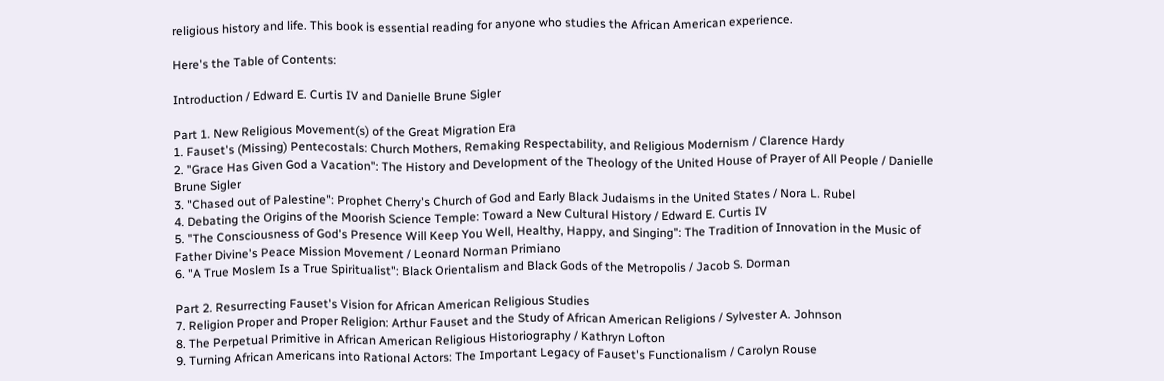religious history and life. This book is essential reading for anyone who studies the African American experience.

Here's the Table of Contents:

Introduction / Edward E. Curtis IV and Danielle Brune Sigler

Part 1. New Religious Movement(s) of the Great Migration Era
1. Fauset's (Missing) Pentecostals: Church Mothers, Remaking Respectability, and Religious Modernism / Clarence Hardy
2. "Grace Has Given God a Vacation": The History and Development of the Theology of the United House of Prayer of All People / Danielle Brune Sigler
3. "Chased out of Palestine": Prophet Cherry's Church of God and Early Black Judaisms in the United States / Nora L. Rubel
4. Debating the Origins of the Moorish Science Temple: Toward a New Cultural History / Edward E. Curtis IV
5. "The Consciousness of God's Presence Will Keep You Well, Healthy, Happy, and Singing": The Tradition of Innovation in the Music of Father Divine's Peace Mission Movement / Leonard Norman Primiano
6. "A True Moslem Is a True Spiritualist": Black Orientalism and Black Gods of the Metropolis / Jacob S. Dorman

Part 2. Resurrecting Fauset's Vision for African American Religious Studies
7. Religion Proper and Proper Religion: Arthur Fauset and the Study of African American Religions / Sylvester A. Johnson
8. The Perpetual Primitive in African American Religious Historiography / Kathryn Lofton
9. Turning African Americans into Rational Actors: The Important Legacy of Fauset's Functionalism / Carolyn Rouse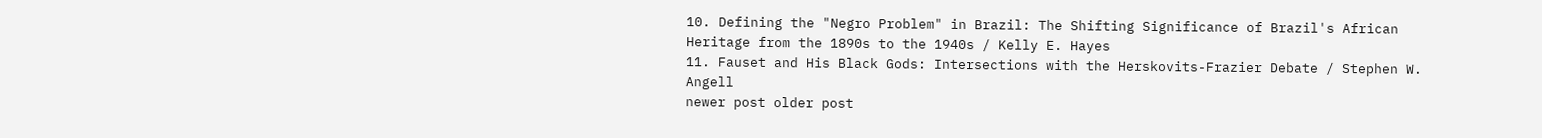10. Defining the "Negro Problem" in Brazil: The Shifting Significance of Brazil's African Heritage from the 1890s to the 1940s / Kelly E. Hayes
11. Fauset and His Black Gods: Intersections with the Herskovits-Frazier Debate / Stephen W. Angell
newer post older post